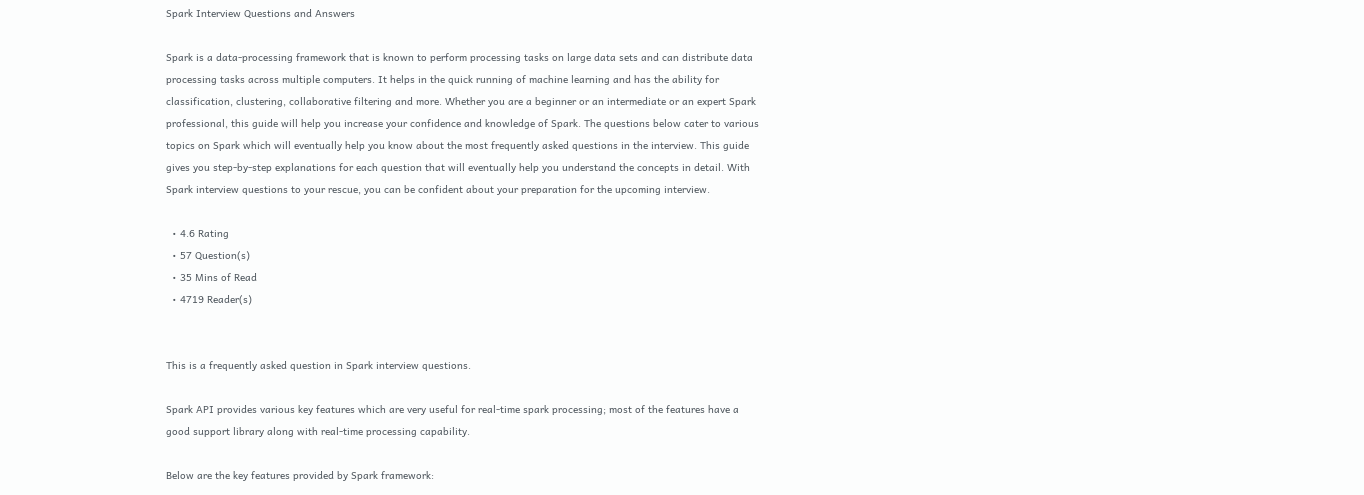Spark Interview Questions and Answers

Spark is a data-processing framework that is known to perform processing tasks on large data sets and can distribute data processing tasks across multiple computers. It helps in the quick running of machine learning and has the ability for classification, clustering, collaborative filtering and more. Whether you are a beginner or an intermediate or an expert Spark professional, this guide will help you increase your confidence and knowledge of Spark. The questions below cater to various topics on Spark which will eventually help you know about the most frequently asked questions in the interview. This guide gives you step-by-step explanations for each question that will eventually help you understand the concepts in detail. With Spark interview questions to your rescue, you can be confident about your preparation for the upcoming interview.

  • 4.6 Rating
  • 57 Question(s)
  • 35 Mins of Read
  • 4719 Reader(s)


This is a frequently asked question in Spark interview questions.

Spark API provides various key features which are very useful for real-time spark processing; most of the features have a good support library along with real-time processing capability.

Below are the key features provided by Spark framework: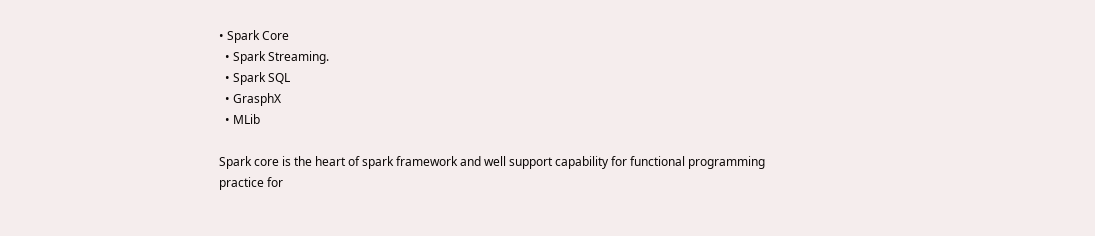• Spark Core
  • Spark Streaming.
  • Spark SQL
  • GrasphX
  • MLib

Spark core is the heart of spark framework and well support capability for functional programming practice for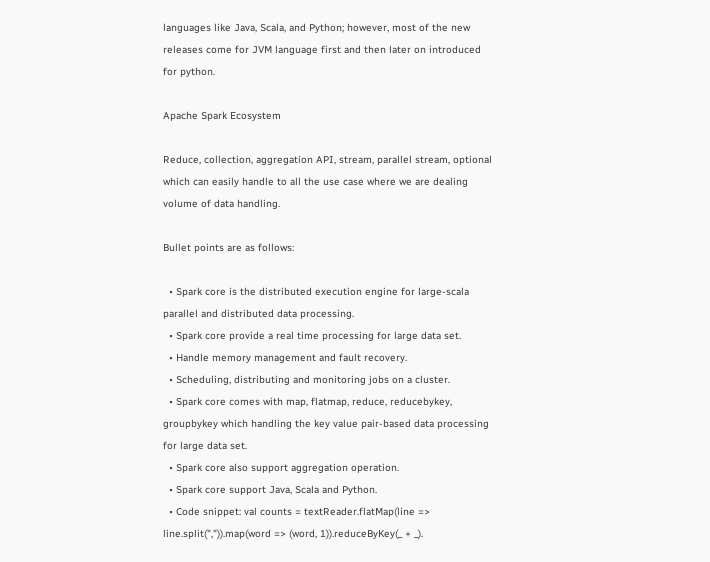languages like Java, Scala, and Python; however, most of the new releases come for JVM language first and then later on introduced for python.

Apache Spark Ecosystem

Reduce, collection, aggregation API, stream, parallel stream, optional which can easily handle to all the use case where we are dealing volume of data handling.

Bullet points are as follows:

  • Spark core is the distributed execution engine for large-scala parallel and distributed data processing.
  • Spark core provide a real time processing for large data set.
  • Handle memory management and fault recovery.
  • Scheduling, distributing and monitoring jobs on a cluster.
  • Spark core comes with map, flatmap, reduce, reducebykey, groupbykey which handling the key value pair-based data processing for large data set.
  • Spark core also support aggregation operation.
  • Spark core support Java, Scala and Python.
  • Code snippet: val counts = textReader.flatMap(line => line.split(",")).map(word => (word, 1)).reduceByKey(_ + _).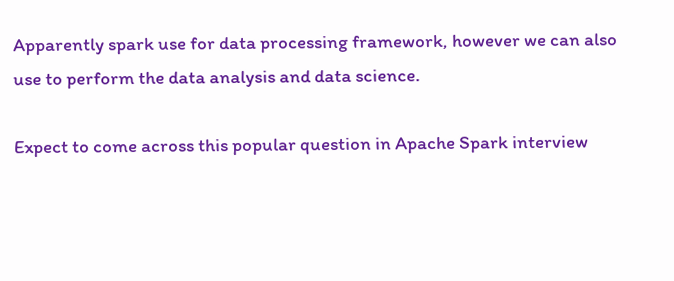Apparently spark use for data processing framework, however we can also use to perform the data analysis and data science.

Expect to come across this popular question in Apache Spark interview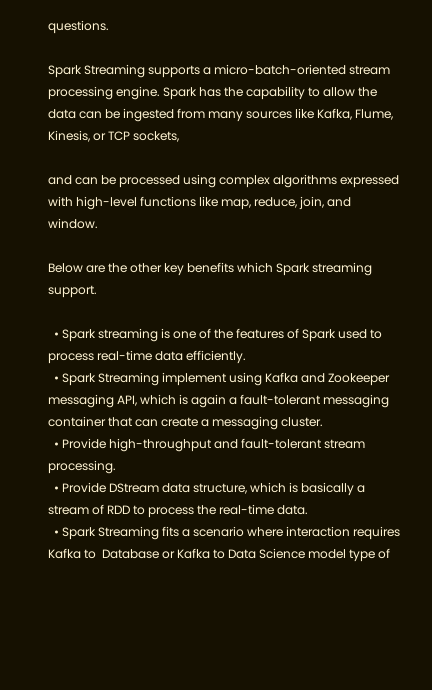questions.

Spark Streaming supports a micro-batch-oriented stream processing engine. Spark has the capability to allow the data can be ingested from many sources like Kafka, Flume, Kinesis, or TCP sockets,

and can be processed using complex algorithms expressed with high-level functions like map, reduce, join, and window.

Below are the other key benefits which Spark streaming support.

  • Spark streaming is one of the features of Spark used to process real-time data efficiently.
  • Spark Streaming implement using Kafka and Zookeeper messaging API, which is again a fault-tolerant messaging container that can create a messaging cluster.
  • Provide high-throughput and fault-tolerant stream processing.
  • Provide DStream data structure, which is basically a stream of RDD to process the real-time data.
  • Spark Streaming fits a scenario where interaction requires Kafka to  Database or Kafka to Data Science model type of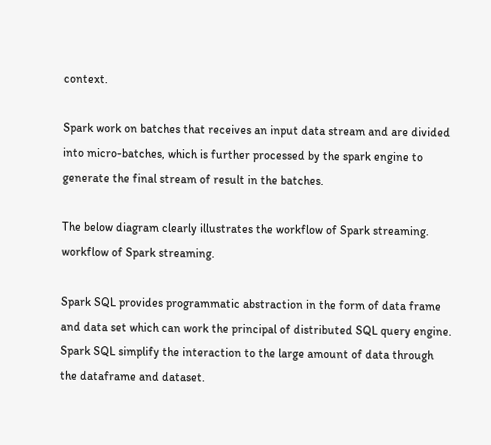context.

Spark work on batches that receives an input data stream and are divided into micro-batches, which is further processed by the spark engine to generate the final stream of result in the batches.

The below diagram clearly illustrates the workflow of Spark streaming. workflow of Spark streaming.

Spark SQL provides programmatic abstraction in the form of data frame and data set which can work the principal of distributed SQL query engine. Spark SQL simplify the interaction to the large amount of data through the dataframe and dataset.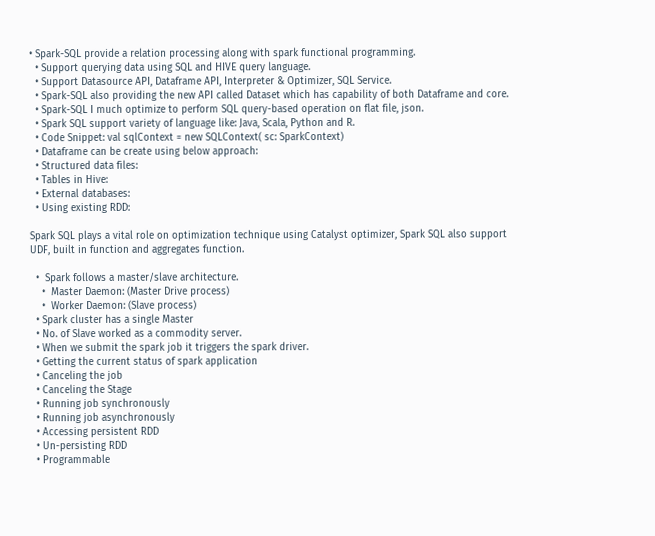• Spark-SQL provide a relation processing along with spark functional programming.
  • Support querying data using SQL and HIVE query language.
  • Support Datasource API, Dataframe API, Interpreter & Optimizer, SQL Service.
  • Spark-SQL also providing the new API called Dataset which has capability of both Dataframe and core.
  • Spark-SQL I much optimize to perform SQL query-based operation on flat file, json.
  • Spark SQL support variety of language like: Java, Scala, Python and R.
  • Code Snippet: val sqlContext = new SQLContext( sc: SparkContext)
  • Dataframe can be create using below approach:
  • Structured data files:
  • Tables in Hive:
  • External databases:
  • Using existing RDD:

Spark SQL plays a vital role on optimization technique using Catalyst optimizer, Spark SQL also support UDF, built in function and aggregates function.

  •  Spark follows a master/slave architecture.
    •  Master Daemon: (Master Drive process)
    •  Worker Daemon: (Slave process)
  • Spark cluster has a single Master
  • No. of Slave worked as a commodity server.
  • When we submit the spark job it triggers the spark driver.
  • Getting the current status of spark application
  • Canceling the job
  • Canceling the Stage
  • Running job synchronously
  • Running job asynchronously
  • Accessing persistent RDD
  • Un-persisting RDD
  • Programmable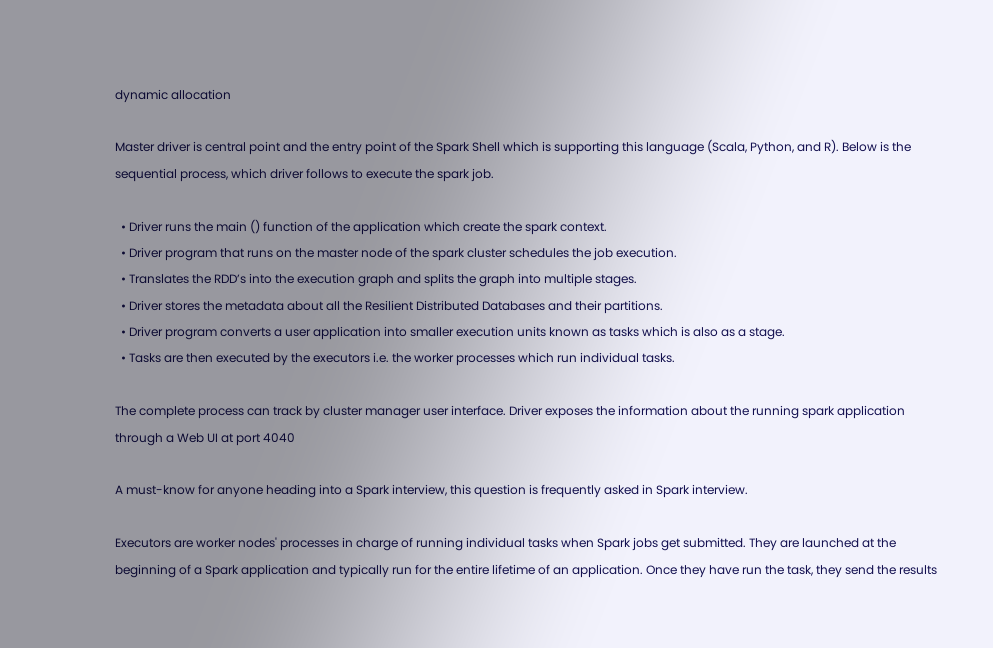dynamic allocation

Master driver is central point and the entry point of the Spark Shell which is supporting this language (Scala, Python, and R). Below is the sequential process, which driver follows to execute the spark job.

  • Driver runs the main () function of the application which create the spark context.
  • Driver program that runs on the master node of the spark cluster schedules the job execution.
  • Translates the RDD’s into the execution graph and splits the graph into multiple stages.
  • Driver stores the metadata about all the Resilient Distributed Databases and their partitions.
  • Driver program converts a user application into smaller execution units known as tasks which is also as a stage.
  • Tasks are then executed by the executors i.e. the worker processes which run individual tasks.

The complete process can track by cluster manager user interface. Driver exposes the information about the running spark application through a Web UI at port 4040

A must-know for anyone heading into a Spark interview, this question is frequently asked in Spark interview.

Executors are worker nodes' processes in charge of running individual tasks when Spark jobs get submitted. They are launched at the beginning of a Spark application and typically run for the entire lifetime of an application. Once they have run the task, they send the results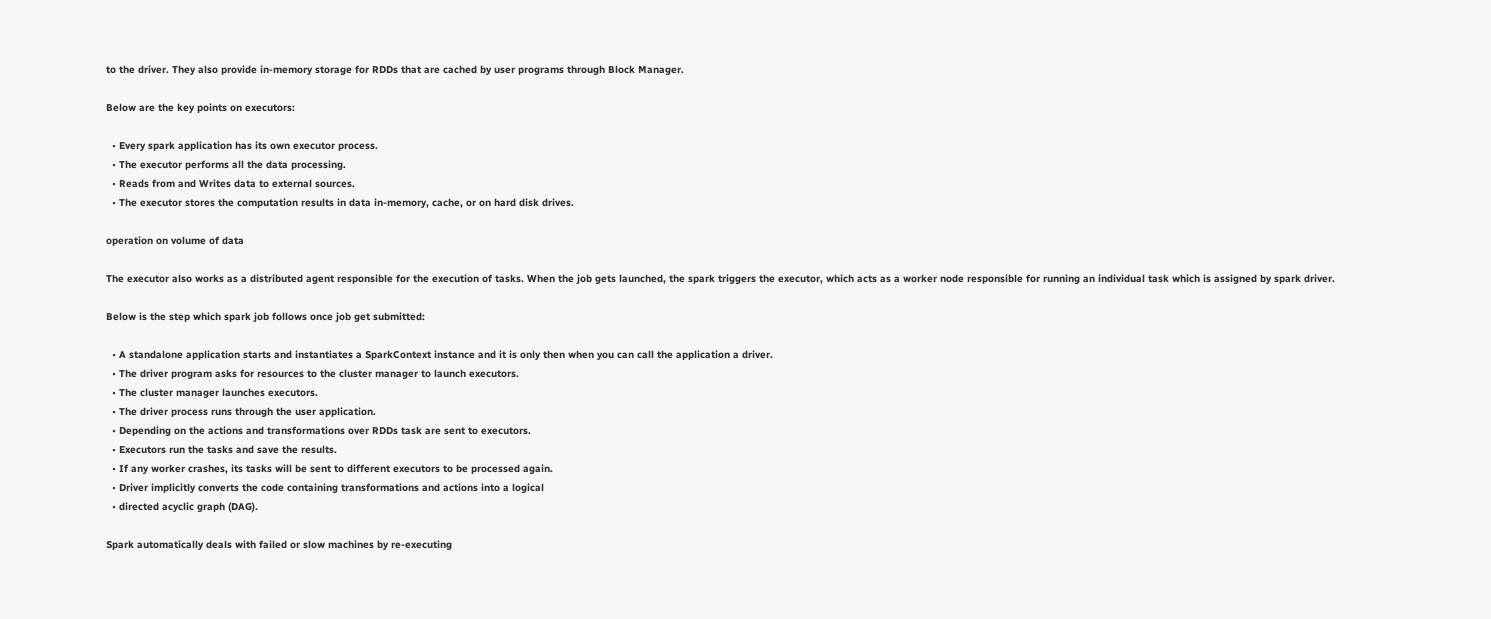to the driver. They also provide in-memory storage for RDDs that are cached by user programs through Block Manager.

Below are the key points on executors:

  • Every spark application has its own executor process.
  • The executor performs all the data processing.
  • Reads from and Writes data to external sources.
  • The executor stores the computation results in data in-memory, cache, or on hard disk drives.

operation on volume of data

The executor also works as a distributed agent responsible for the execution of tasks. When the job gets launched, the spark triggers the executor, which acts as a worker node responsible for running an individual task which is assigned by spark driver.

Below is the step which spark job follows once job get submitted:

  • A standalone application starts and instantiates a SparkContext instance and it is only then when you can call the application a driver.
  • The driver program asks for resources to the cluster manager to launch executors.
  • The cluster manager launches executors.
  • The driver process runs through the user application.
  • Depending on the actions and transformations over RDDs task are sent to executors.
  • Executors run the tasks and save the results.
  • If any worker crashes, its tasks will be sent to different executors to be processed again.
  • Driver implicitly converts the code containing transformations and actions into a logical
  • directed acyclic graph (DAG).

Spark automatically deals with failed or slow machines by re-executing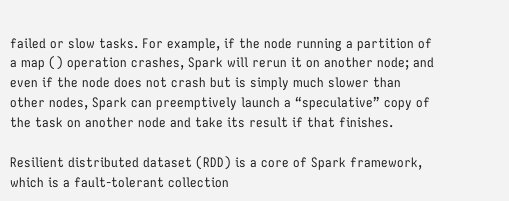failed or slow tasks. For example, if the node running a partition of a map () operation crashes, Spark will rerun it on another node; and even if the node does not crash but is simply much slower than other nodes, Spark can preemptively launch a “speculative” copy of the task on another node and take its result if that finishes.

Resilient distributed dataset (RDD) is a core of Spark framework, which is a fault-tolerant collection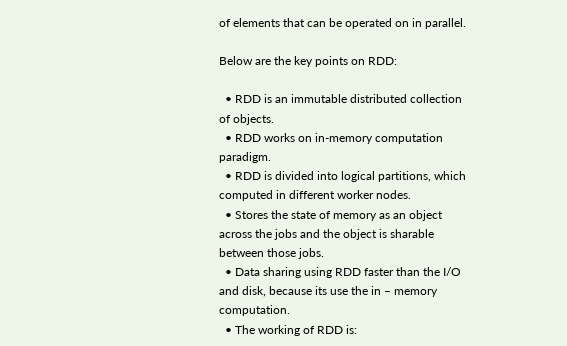of elements that can be operated on in parallel.

Below are the key points on RDD:

  • RDD is an immutable distributed collection of objects.
  • RDD works on in-memory computation paradigm.
  • RDD is divided into logical partitions, which computed in different worker nodes.
  • Stores the state of memory as an object across the jobs and the object is sharable between those jobs.
  • Data sharing using RDD faster than the I/O and disk, because its use the in – memory computation.
  • The working of RDD is: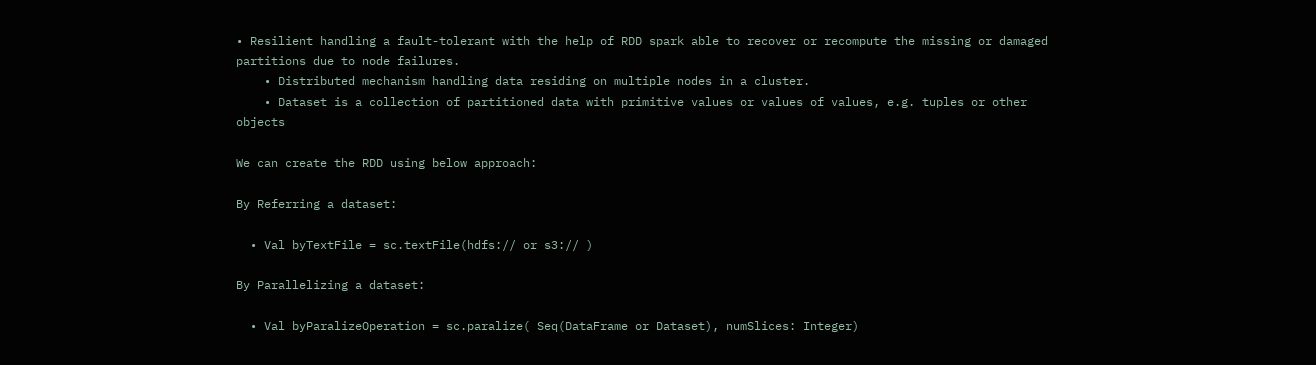• Resilient handling a fault-tolerant with the help of RDD spark able to recover or recompute the missing or damaged partitions due to node failures.
    • Distributed mechanism handling data residing on multiple nodes in a cluster.
    • Dataset is a collection of partitioned data with primitive values or values of values, e.g. tuples or other objects

We can create the RDD using below approach:

By Referring a dataset:

  • Val byTextFile = sc.textFile(hdfs:// or s3:// )

By Parallelizing a dataset:

  • Val byParalizeOperation = sc.paralize( Seq(DataFrame or Dataset), numSlices: Integer)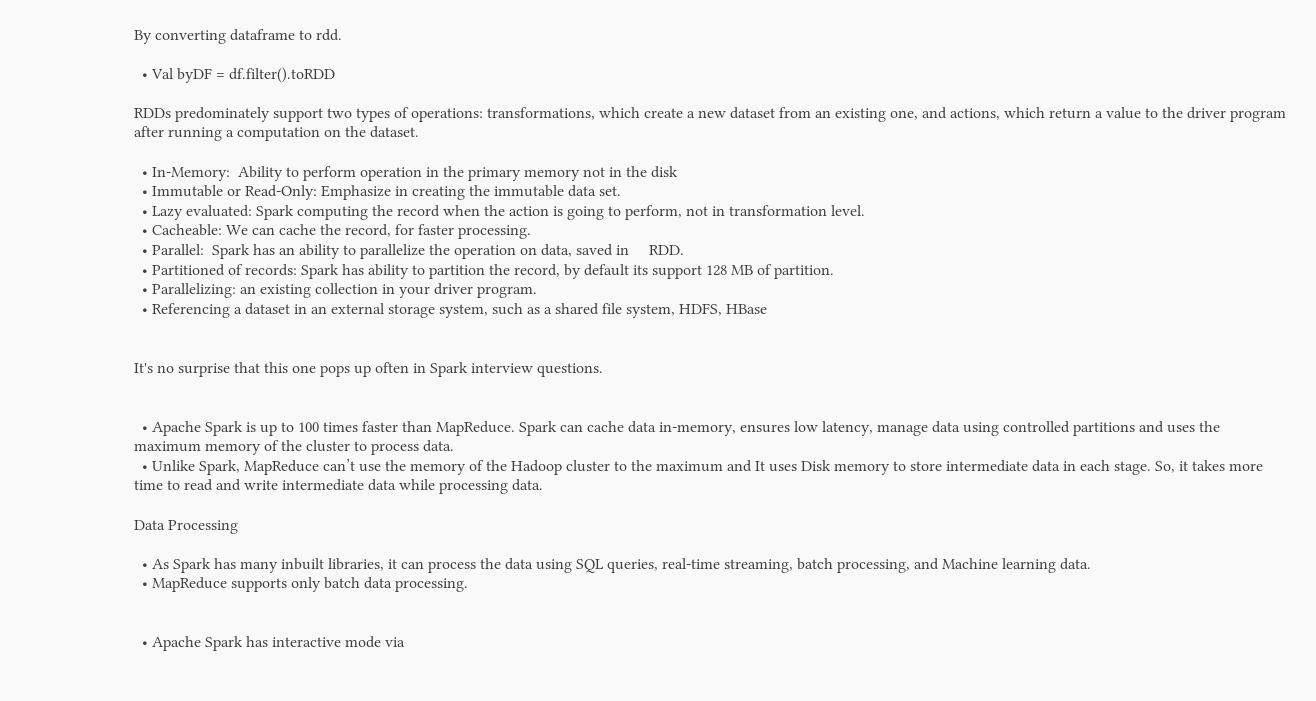By converting dataframe to rdd.

  • Val byDF = df.filter().toRDD

RDDs predominately support two types of operations: transformations, which create a new dataset from an existing one, and actions, which return a value to the driver program after running a computation on the dataset.

  • In-Memory:  Ability to perform operation in the primary memory not in the disk
  • Immutable or Read-Only: Emphasize in creating the immutable data set.
  • Lazy evaluated: Spark computing the record when the action is going to perform, not in transformation level.
  • Cacheable: We can cache the record, for faster processing.
  • Parallel:  Spark has an ability to parallelize the operation on data, saved in     RDD.
  • Partitioned of records: Spark has ability to partition the record, by default its support 128 MB of partition.
  • Parallelizing: an existing collection in your driver program.
  • Referencing a dataset in an external storage system, such as a shared file system, HDFS, HBase


It's no surprise that this one pops up often in Spark interview questions.


  • Apache Spark is up to 100 times faster than MapReduce. Spark can cache data in-memory, ensures low latency, manage data using controlled partitions and uses the maximum memory of the cluster to process data.
  • Unlike Spark, MapReduce can’t use the memory of the Hadoop cluster to the maximum and It uses Disk memory to store intermediate data in each stage. So, it takes more time to read and write intermediate data while processing data.

Data Processing

  • As Spark has many inbuilt libraries, it can process the data using SQL queries, real-time streaming, batch processing, and Machine learning data.
  • MapReduce supports only batch data processing.


  • Apache Spark has interactive mode via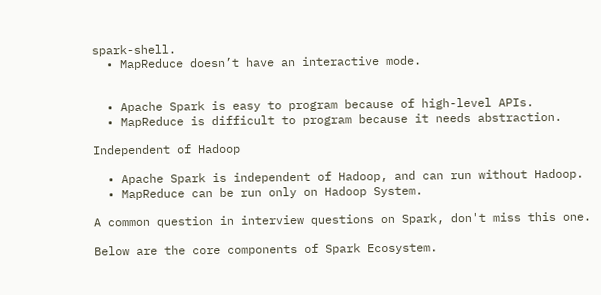spark-shell.
  • MapReduce doesn’t have an interactive mode.


  • Apache Spark is easy to program because of high-level APIs.
  • MapReduce is difficult to program because it needs abstraction.

Independent of Hadoop

  • Apache Spark is independent of Hadoop, and can run without Hadoop.
  • MapReduce can be run only on Hadoop System.

A common question in interview questions on Spark, don't miss this one.

Below are the core components of Spark Ecosystem.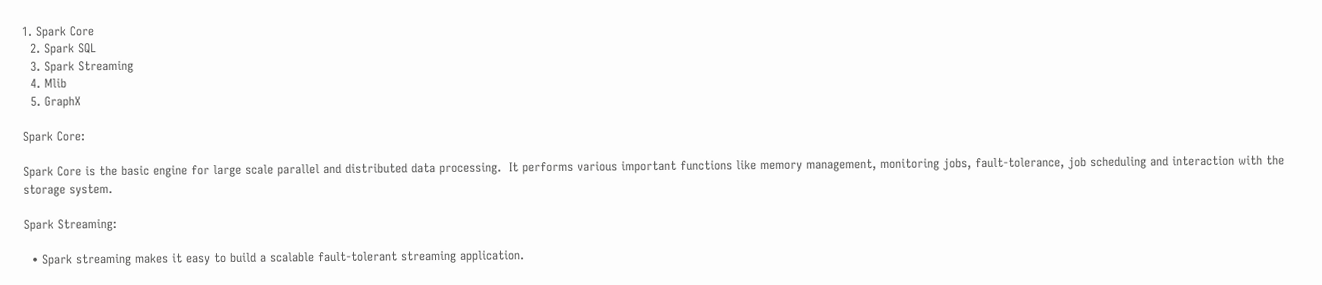1. Spark Core
  2. Spark SQL
  3. Spark Streaming
  4. Mlib
  5. GraphX

Spark Core:

Spark Core is the basic engine for large scale parallel and distributed data processing.  It performs various important functions like memory management, monitoring jobs, fault-tolerance, job scheduling and interaction with the storage system.

Spark Streaming:

  • Spark streaming makes it easy to build a scalable fault-tolerant streaming application.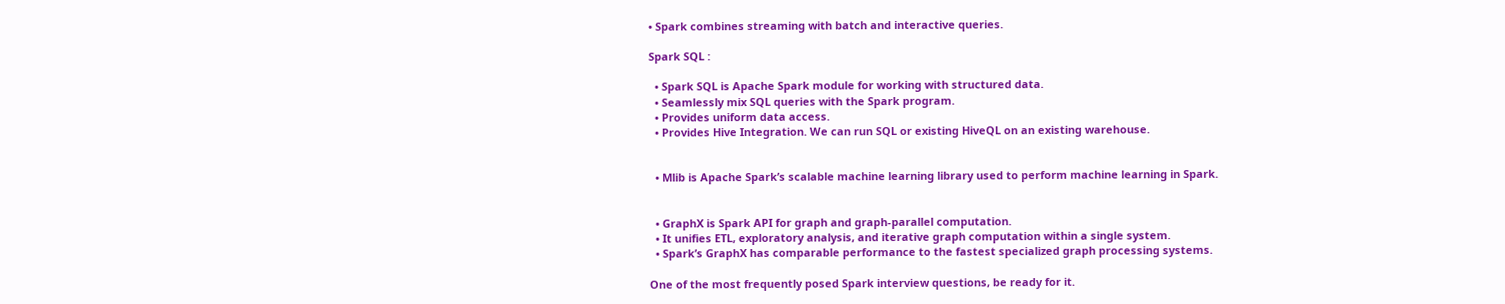• Spark combines streaming with batch and interactive queries.

Spark SQL :

  • Spark SQL is Apache Spark module for working with structured data.
  • Seamlessly mix SQL queries with the Spark program.
  • Provides uniform data access.
  • Provides Hive Integration. We can run SQL or existing HiveQL on an existing warehouse.


  • Mlib is Apache Spark’s scalable machine learning library used to perform machine learning in Spark.


  • GraphX is Spark API for graph and graph-parallel computation.
  • It unifies ETL, exploratory analysis, and iterative graph computation within a single system.
  • Spark’s GraphX has comparable performance to the fastest specialized graph processing systems.

One of the most frequently posed Spark interview questions, be ready for it.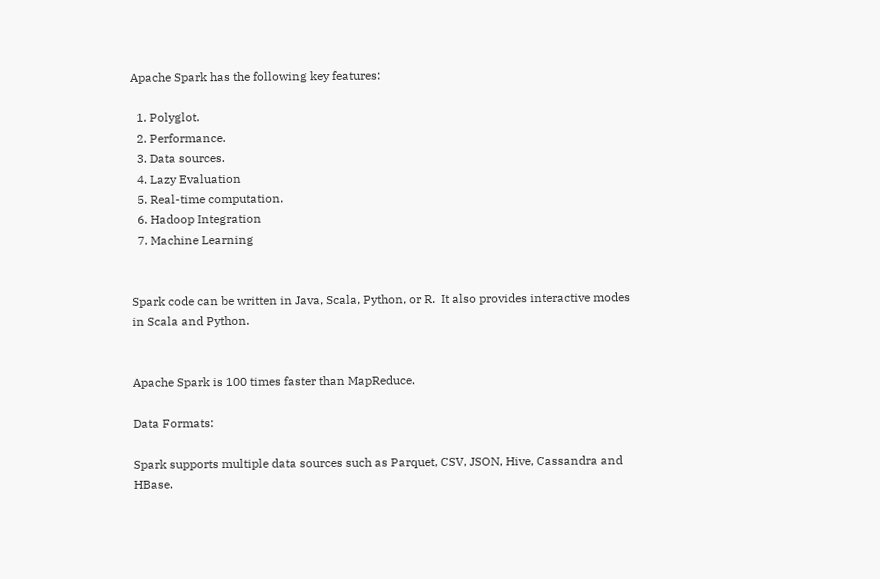Apache Spark has the following key features:

  1. Polyglot.
  2. Performance.
  3. Data sources.
  4. Lazy Evaluation
  5. Real-time computation.
  6. Hadoop Integration
  7. Machine Learning


Spark code can be written in Java, Scala, Python, or R.  It also provides interactive modes in Scala and Python.


Apache Spark is 100 times faster than MapReduce.

Data Formats:

Spark supports multiple data sources such as Parquet, CSV, JSON, Hive, Cassandra and HBase.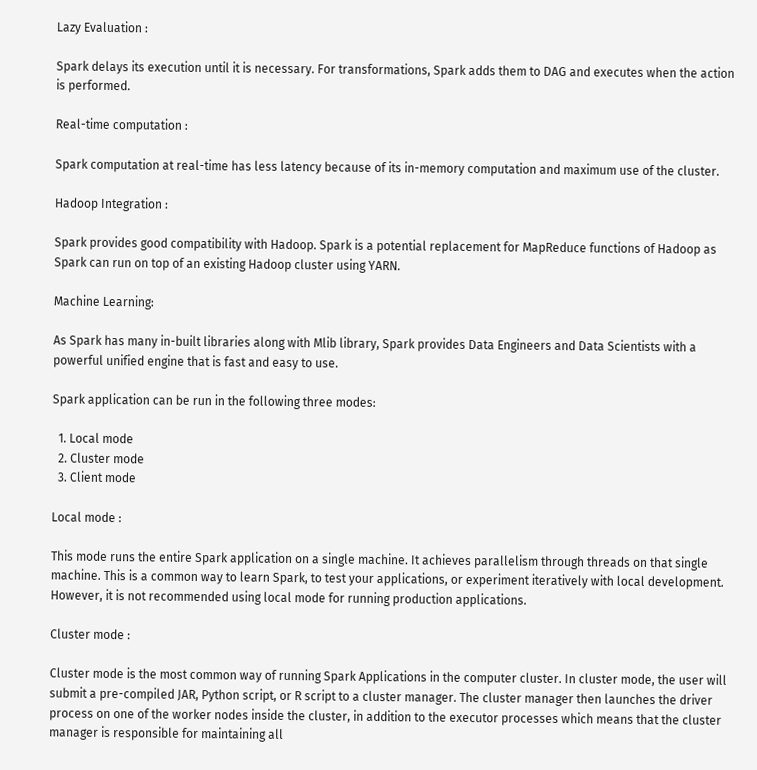Lazy Evaluation :

Spark delays its execution until it is necessary. For transformations, Spark adds them to DAG and executes when the action is performed.

Real-time computation :

Spark computation at real-time has less latency because of its in-memory computation and maximum use of the cluster.

Hadoop Integration :

Spark provides good compatibility with Hadoop. Spark is a potential replacement for MapReduce functions of Hadoop as Spark can run on top of an existing Hadoop cluster using YARN.

Machine Learning:

As Spark has many in-built libraries along with Mlib library, Spark provides Data Engineers and Data Scientists with a powerful unified engine that is fast and easy to use.

Spark application can be run in the following three modes:

  1. Local mode
  2. Cluster mode
  3. Client mode

Local mode :

This mode runs the entire Spark application on a single machine. It achieves parallelism through threads on that single machine. This is a common way to learn Spark, to test your applications, or experiment iteratively with local development. However, it is not recommended using local mode for running production applications.

Cluster mode :

Cluster mode is the most common way of running Spark Applications in the computer cluster. In cluster mode, the user will submit a pre-compiled JAR, Python script, or R script to a cluster manager. The cluster manager then launches the driver process on one of the worker nodes inside the cluster, in addition to the executor processes which means that the cluster manager is responsible for maintaining all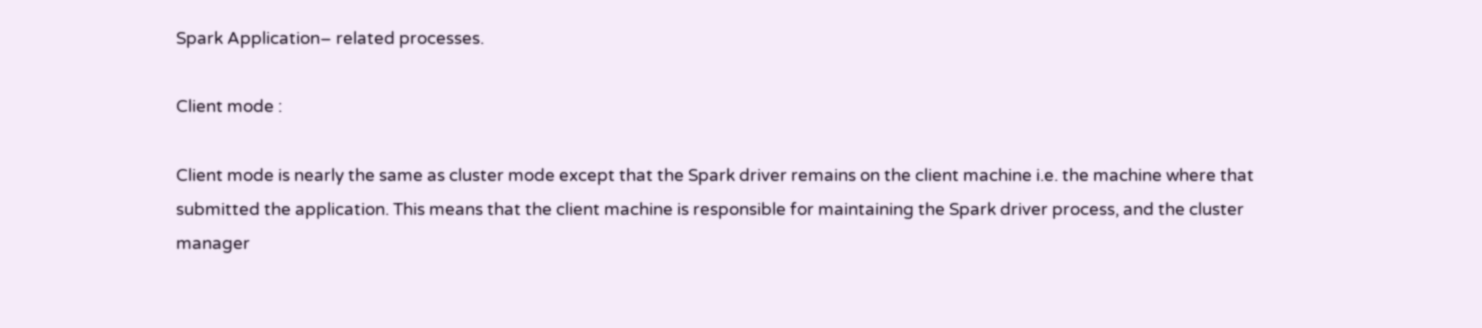Spark Application– related processes.

Client mode :

Client mode is nearly the same as cluster mode except that the Spark driver remains on the client machine i.e. the machine where that submitted the application. This means that the client machine is responsible for maintaining the Spark driver process, and the cluster manager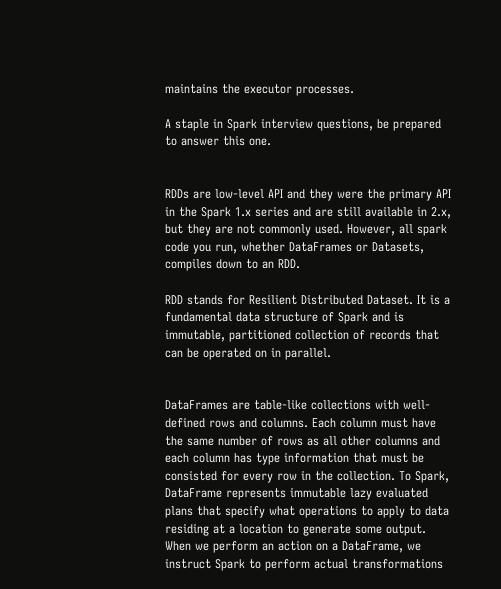maintains the executor processes.

A staple in Spark interview questions, be prepared to answer this one.


RDDs are low-level API and they were the primary API in the Spark 1.x series and are still available in 2.x, but they are not commonly used. However, all spark code you run, whether DataFrames or Datasets, compiles down to an RDD.

RDD stands for Resilient Distributed Dataset. It is a fundamental data structure of Spark and is immutable, partitioned collection of records that can be operated on in parallel.


DataFrames are table-like collections with well-defined rows and columns. Each column must have the same number of rows as all other columns and each column has type information that must be consisted for every row in the collection. To Spark, DataFrame represents immutable lazy evaluated plans that specify what operations to apply to data residing at a location to generate some output. When we perform an action on a DataFrame, we instruct Spark to perform actual transformations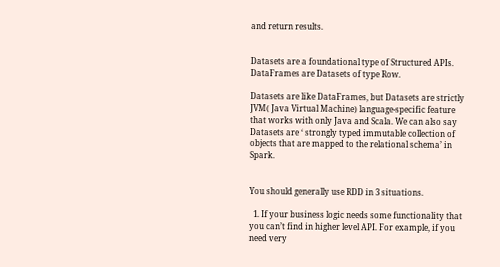and return results.


Datasets are a foundational type of Structured APIs. DataFrames are Datasets of type Row.

Datasets are like DataFrames, but Datasets are strictly JVM( Java Virtual Machine) language-specific feature that works with only Java and Scala. We can also say Datasets are ‘ strongly typed immutable collection of objects that are mapped to the relational schema’ in Spark.


You should generally use RDD in 3 situations.

  1. If your business logic needs some functionality that you can’t find in higher level API. For example, if you need very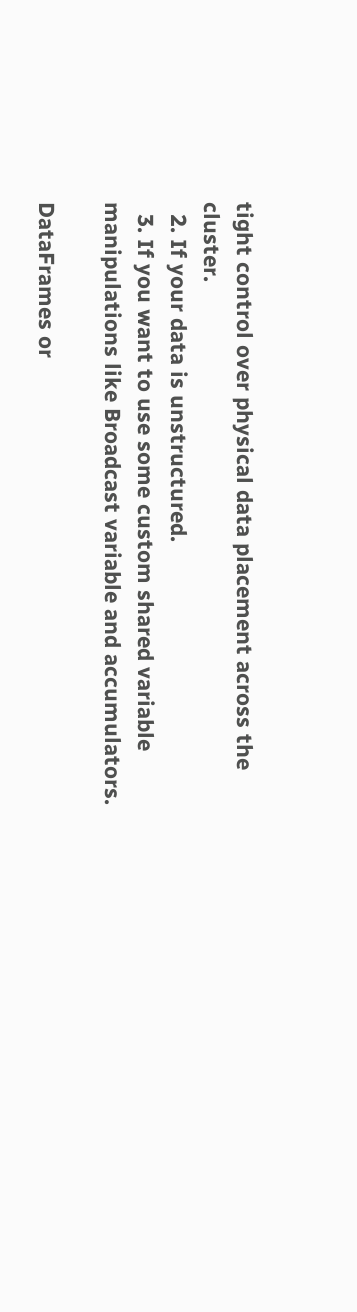tight control over physical data placement across the cluster.
  2. If your data is unstructured.
  3. If you want to use some custom shared variable manipulations like Broadcast variable and accumulators.

DataFrames or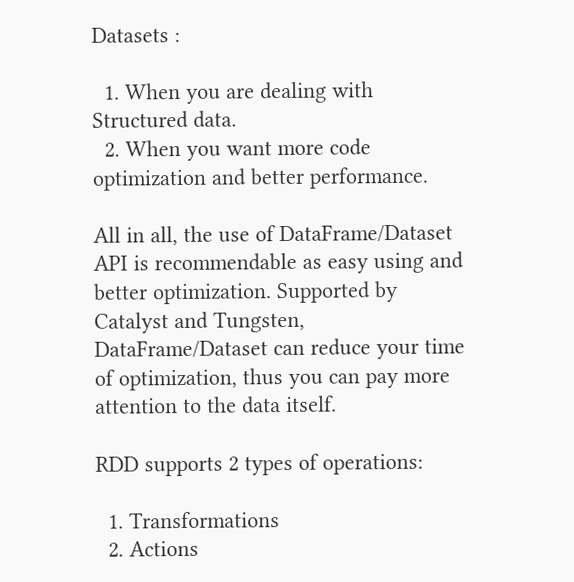Datasets :

  1. When you are dealing with Structured data.
  2. When you want more code optimization and better performance.

All in all, the use of DataFrame/Dataset API is recommendable as easy using and better optimization. Supported by Catalyst and Tungsten, DataFrame/Dataset can reduce your time of optimization, thus you can pay more attention to the data itself.

RDD supports 2 types of operations:

  1. Transformations
  2. Actions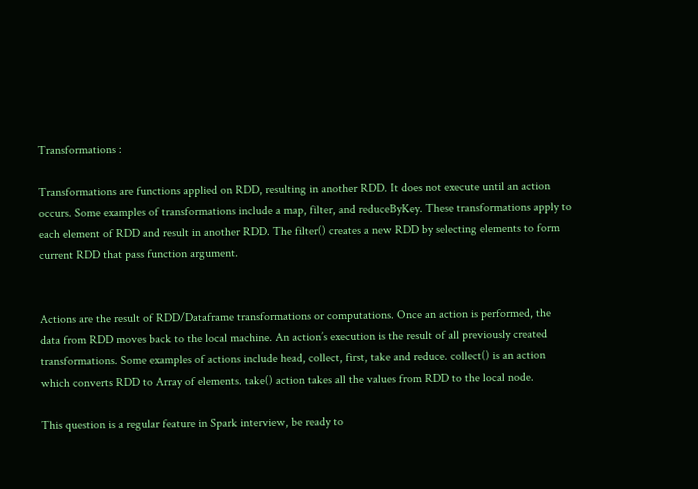Transformations :

Transformations are functions applied on RDD, resulting in another RDD. It does not execute until an action occurs. Some examples of transformations include a map, filter, and reduceByKey. These transformations apply to each element of RDD and result in another RDD. The filter() creates a new RDD by selecting elements to form current RDD that pass function argument.


Actions are the result of RDD/Dataframe transformations or computations. Once an action is performed, the data from RDD moves back to the local machine. An action’s execution is the result of all previously created transformations. Some examples of actions include head, collect, first, take and reduce. collect() is an action which converts RDD to Array of elements. take() action takes all the values from RDD to the local node.

This question is a regular feature in Spark interview, be ready to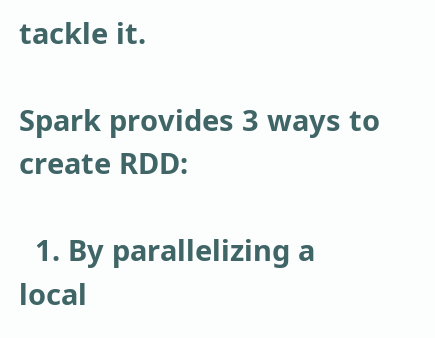tackle it.

Spark provides 3 ways to create RDD:

  1. By parallelizing a local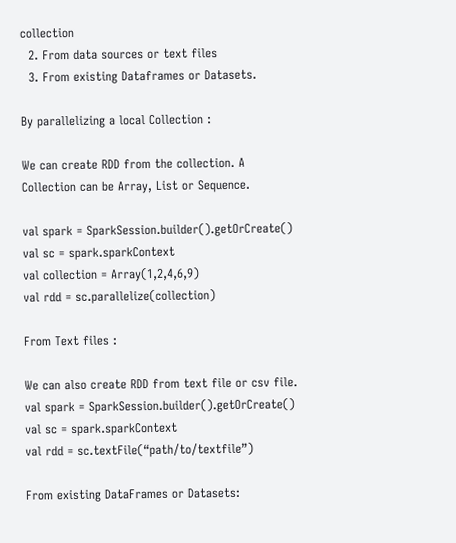collection
  2. From data sources or text files
  3. From existing Dataframes or Datasets.

By parallelizing a local Collection :

We can create RDD from the collection. A Collection can be Array, List or Sequence.

val spark = SparkSession.builder().getOrCreate()
val sc = spark.sparkContext
val collection = Array(1,2,4,6,9)
val rdd = sc.parallelize(collection)

From Text files :

We can also create RDD from text file or csv file.
val spark = SparkSession.builder().getOrCreate()
val sc = spark.sparkContext
val rdd = sc.textFile(“path/to/textfile”)

From existing DataFrames or Datasets: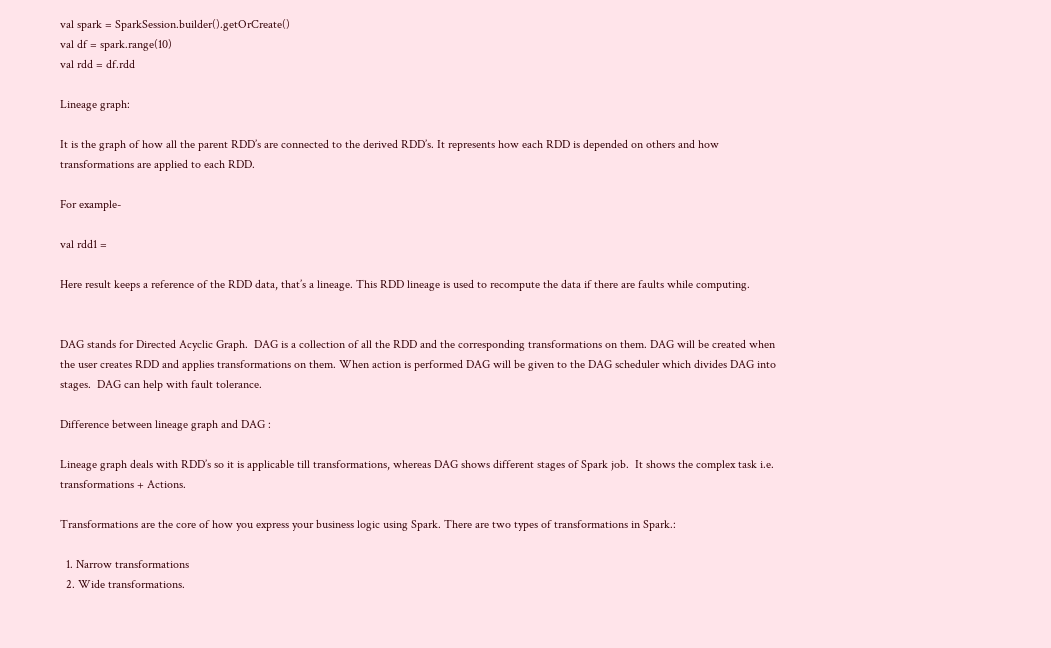val spark = SparkSession.builder().getOrCreate()
val df = spark.range(10)
val rdd = df.rdd

Lineage graph:

It is the graph of how all the parent RDD’s are connected to the derived RDD’s. It represents how each RDD is depended on others and how transformations are applied to each RDD.

For example-

val rdd1 =

Here result keeps a reference of the RDD data, that’s a lineage. This RDD lineage is used to recompute the data if there are faults while computing.


DAG stands for Directed Acyclic Graph.  DAG is a collection of all the RDD and the corresponding transformations on them. DAG will be created when the user creates RDD and applies transformations on them. When action is performed DAG will be given to the DAG scheduler which divides DAG into stages.  DAG can help with fault tolerance.

Difference between lineage graph and DAG :

Lineage graph deals with RDD’s so it is applicable till transformations, whereas DAG shows different stages of Spark job.  It shows the complex task i.e. transformations + Actions.

Transformations are the core of how you express your business logic using Spark. There are two types of transformations in Spark.:

  1. Narrow transformations
  2. Wide transformations.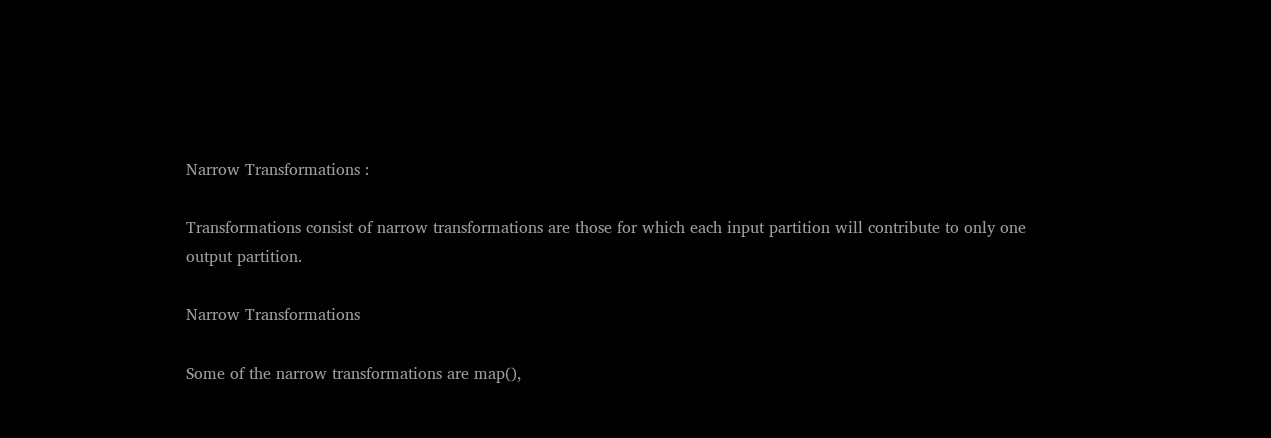Narrow Transformations :

Transformations consist of narrow transformations are those for which each input partition will contribute to only one output partition.

Narrow Transformations

Some of the narrow transformations are map(),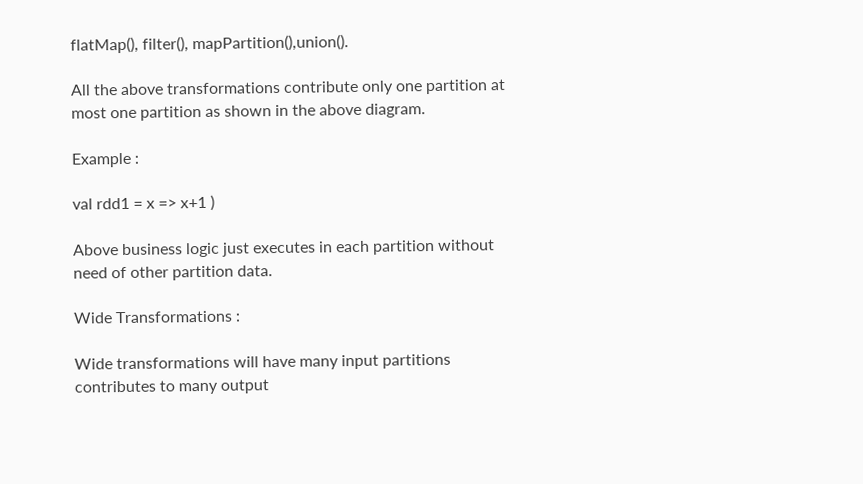flatMap(), filter(), mapPartition(),union().

All the above transformations contribute only one partition at most one partition as shown in the above diagram.

Example :

val rdd1 = x => x+1 )

Above business logic just executes in each partition without need of other partition data.

Wide Transformations :

Wide transformations will have many input partitions contributes to many output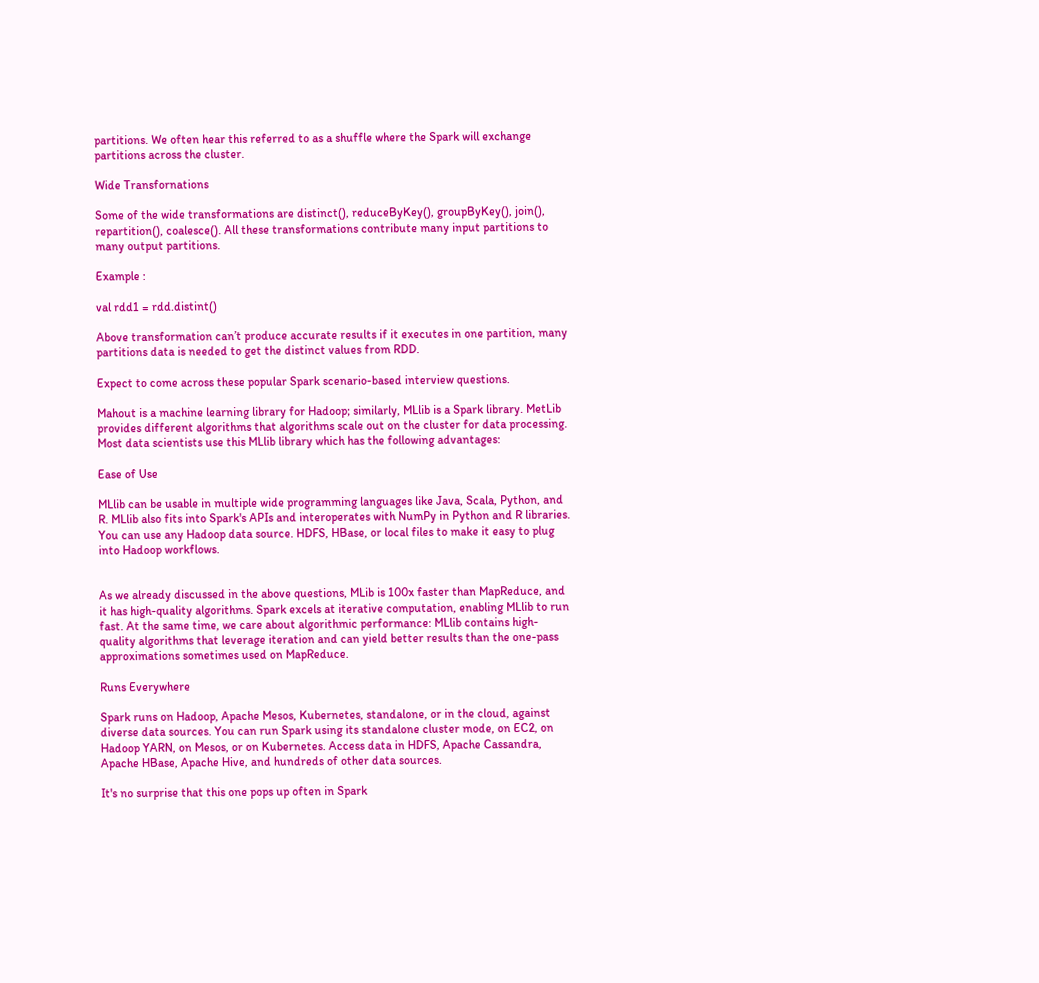partitions. We often hear this referred to as a shuffle where the Spark will exchange partitions across the cluster.

Wide Transfornations

Some of the wide transformations are distinct(), reduceByKey(), groupByKey(), join(), repartition(), coalesce(). All these transformations contribute many input partitions to many output partitions.

Example :

val rdd1 = rdd.distint()

Above transformation can’t produce accurate results if it executes in one partition, many partitions data is needed to get the distinct values from RDD.

Expect to come across these popular Spark scenario-based interview questions.

Mahout is a machine learning library for Hadoop; similarly, MLlib is a Spark library. MetLib provides different algorithms that algorithms scale out on the cluster for data processing. Most data scientists use this MLlib library which has the following advantages:

Ease of Use

MLlib can be usable in multiple wide programming languages like Java, Scala, Python, and R. MLlib also fits into Spark's APIs and interoperates with NumPy in Python and R libraries. You can use any Hadoop data source. HDFS, HBase, or local files to make it easy to plug into Hadoop workflows.


As we already discussed in the above questions, MLib is 100x faster than MapReduce, and it has high-quality algorithms. Spark excels at iterative computation, enabling MLlib to run fast. At the same time, we care about algorithmic performance: MLlib contains high-quality algorithms that leverage iteration and can yield better results than the one-pass approximations sometimes used on MapReduce.

Runs Everywhere

Spark runs on Hadoop, Apache Mesos, Kubernetes, standalone, or in the cloud, against diverse data sources. You can run Spark using its standalone cluster mode, on EC2, on Hadoop YARN, on Mesos, or on Kubernetes. Access data in HDFS, Apache Cassandra, Apache HBase, Apache Hive, and hundreds of other data sources.

It's no surprise that this one pops up often in Spark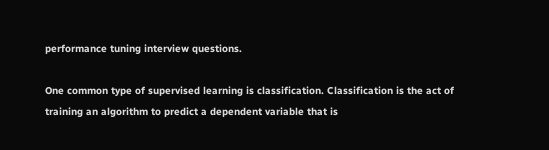performance tuning interview questions.

One common type of supervised learning is classification. Classification is the act of training an algorithm to predict a dependent variable that is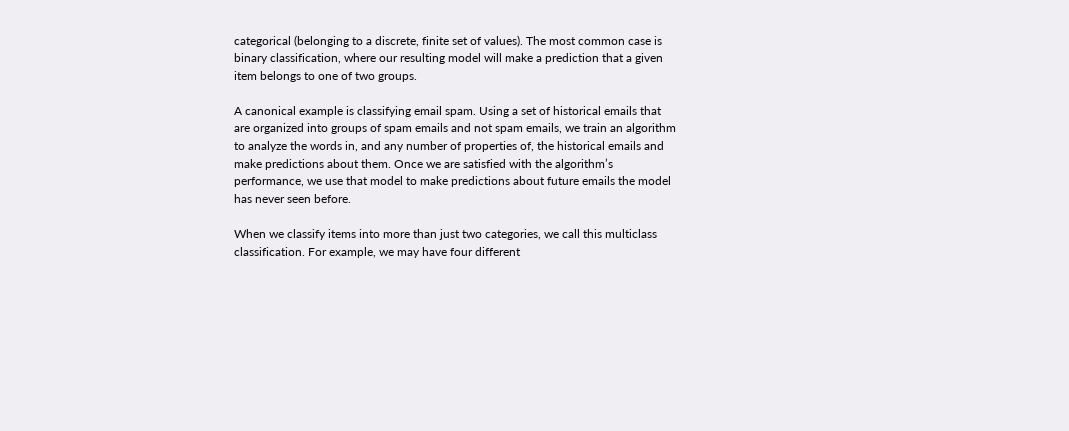categorical (belonging to a discrete, finite set of values). The most common case is binary classification, where our resulting model will make a prediction that a given item belongs to one of two groups.

A canonical example is classifying email spam. Using a set of historical emails that are organized into groups of spam emails and not spam emails, we train an algorithm to analyze the words in, and any number of properties of, the historical emails and make predictions about them. Once we are satisfied with the algorithm’s performance, we use that model to make predictions about future emails the model has never seen before.

When we classify items into more than just two categories, we call this multiclass classification. For example, we may have four different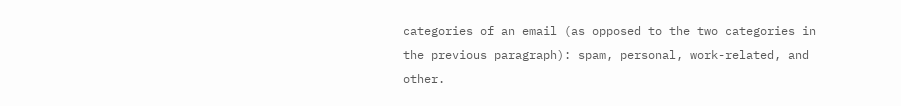categories of an email (as opposed to the two categories in the previous paragraph): spam, personal, work-related, and other.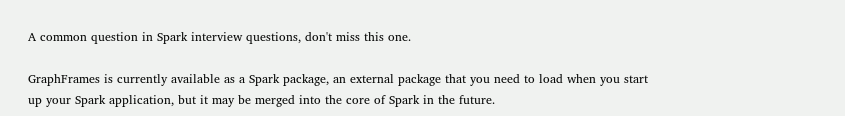A common question in Spark interview questions, don't miss this one.

GraphFrames is currently available as a Spark package, an external package that you need to load when you start up your Spark application, but it may be merged into the core of Spark in the future.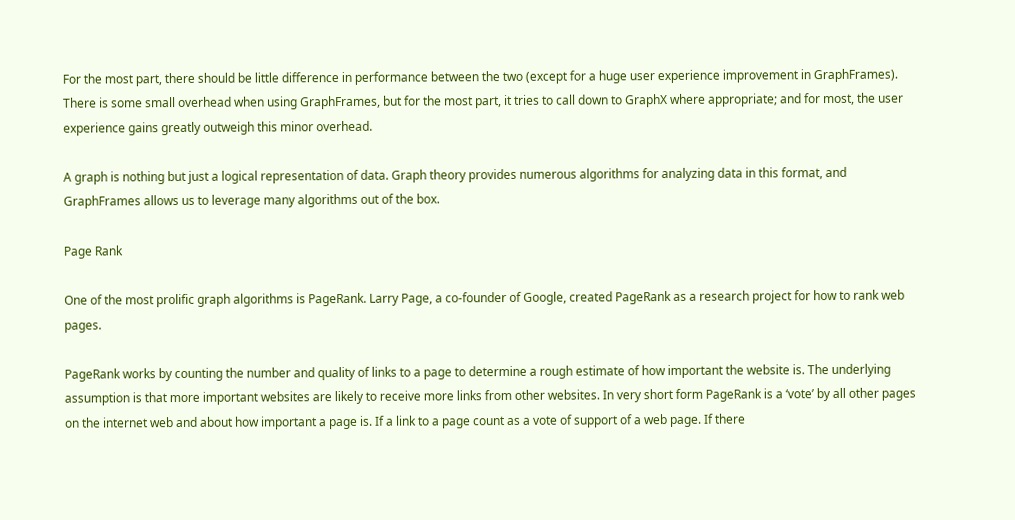For the most part, there should be little difference in performance between the two (except for a huge user experience improvement in GraphFrames). There is some small overhead when using GraphFrames, but for the most part, it tries to call down to GraphX where appropriate; and for most, the user experience gains greatly outweigh this minor overhead.

A graph is nothing but just a logical representation of data. Graph theory provides numerous algorithms for analyzing data in this format, and GraphFrames allows us to leverage many algorithms out of the box.

Page Rank

One of the most prolific graph algorithms is PageRank. Larry Page, a co-founder of Google, created PageRank as a research project for how to rank web pages.

PageRank works by counting the number and quality of links to a page to determine a rough estimate of how important the website is. The underlying assumption is that more important websites are likely to receive more links from other websites. In very short form PageRank is a ‘vote’ by all other pages on the internet web and about how important a page is. If a link to a page count as a vote of support of a web page. If there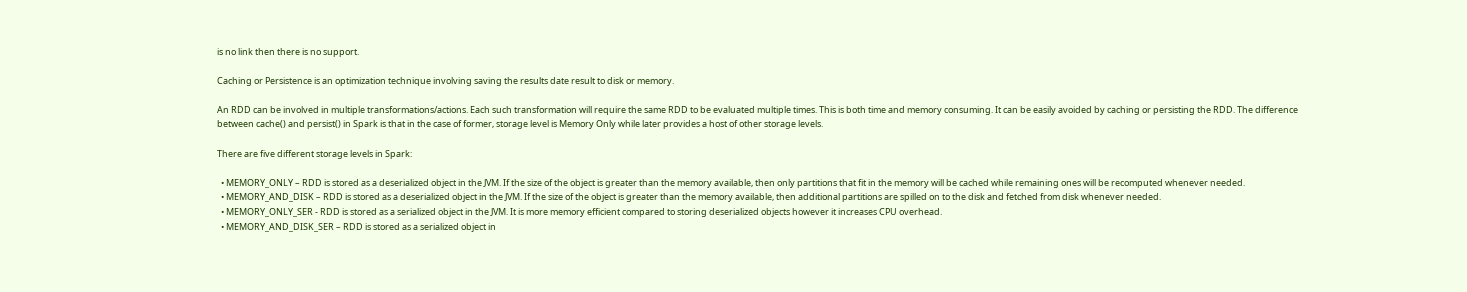is no link then there is no support.

Caching or Persistence is an optimization technique involving saving the results date result to disk or memory.

An RDD can be involved in multiple transformations/actions. Each such transformation will require the same RDD to be evaluated multiple times. This is both time and memory consuming. It can be easily avoided by caching or persisting the RDD. The difference between cache() and persist() in Spark is that in the case of former, storage level is Memory Only while later provides a host of other storage levels.

There are five different storage levels in Spark:

  • MEMORY_ONLY – RDD is stored as a deserialized object in the JVM. If the size of the object is greater than the memory available, then only partitions that fit in the memory will be cached while remaining ones will be recomputed whenever needed.
  • MEMORY_AND_DISK – RDD is stored as a deserialized object in the JVM. If the size of the object is greater than the memory available, then additional partitions are spilled on to the disk and fetched from disk whenever needed.
  • MEMORY_ONLY_SER - RDD is stored as a serialized object in the JVM. It is more memory efficient compared to storing deserialized objects however it increases CPU overhead.
  • MEMORY_AND_DISK_SER – RDD is stored as a serialized object in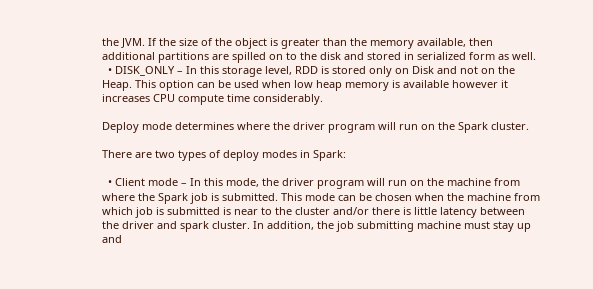the JVM. If the size of the object is greater than the memory available, then additional partitions are spilled on to the disk and stored in serialized form as well.
  • DISK_ONLY – In this storage level, RDD is stored only on Disk and not on the Heap. This option can be used when low heap memory is available however it increases CPU compute time considerably.

Deploy mode determines where the driver program will run on the Spark cluster.

There are two types of deploy modes in Spark:

  • Client mode – In this mode, the driver program will run on the machine from where the Spark job is submitted. This mode can be chosen when the machine from which job is submitted is near to the cluster and/or there is little latency between the driver and spark cluster. In addition, the job submitting machine must stay up and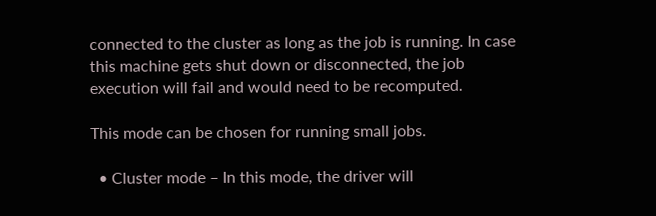connected to the cluster as long as the job is running. In case this machine gets shut down or disconnected, the job execution will fail and would need to be recomputed.

This mode can be chosen for running small jobs.

  • Cluster mode – In this mode, the driver will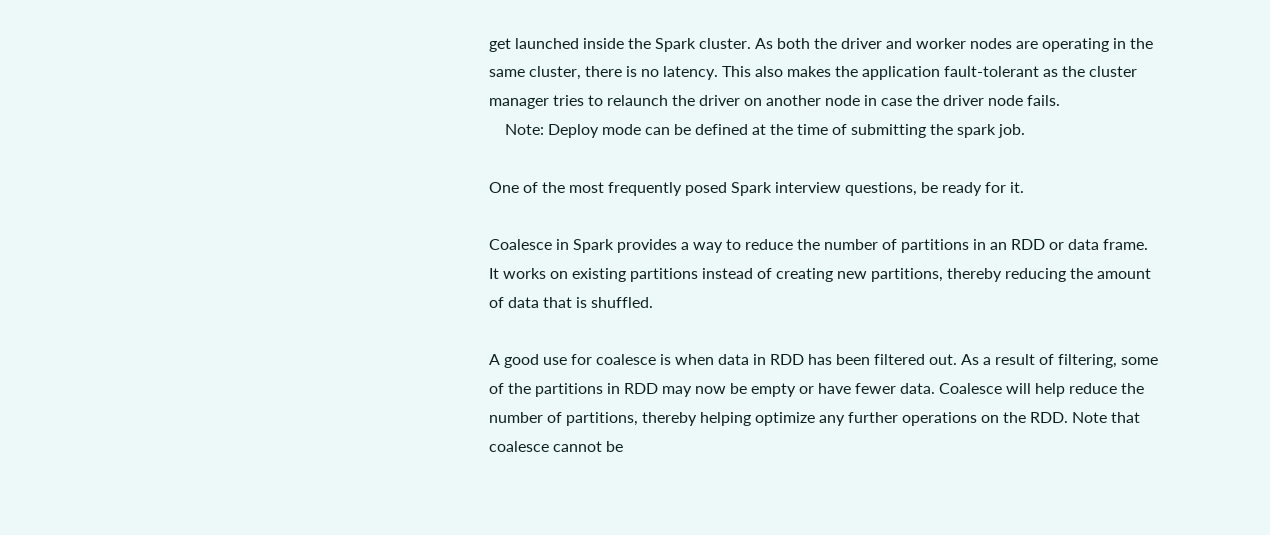get launched inside the Spark cluster. As both the driver and worker nodes are operating in the same cluster, there is no latency. This also makes the application fault-tolerant as the cluster manager tries to relaunch the driver on another node in case the driver node fails.
    Note: Deploy mode can be defined at the time of submitting the spark job.

One of the most frequently posed Spark interview questions, be ready for it.

Coalesce in Spark provides a way to reduce the number of partitions in an RDD or data frame. It works on existing partitions instead of creating new partitions, thereby reducing the amount of data that is shuffled.

A good use for coalesce is when data in RDD has been filtered out. As a result of filtering, some of the partitions in RDD may now be empty or have fewer data. Coalesce will help reduce the number of partitions, thereby helping optimize any further operations on the RDD. Note that coalesce cannot be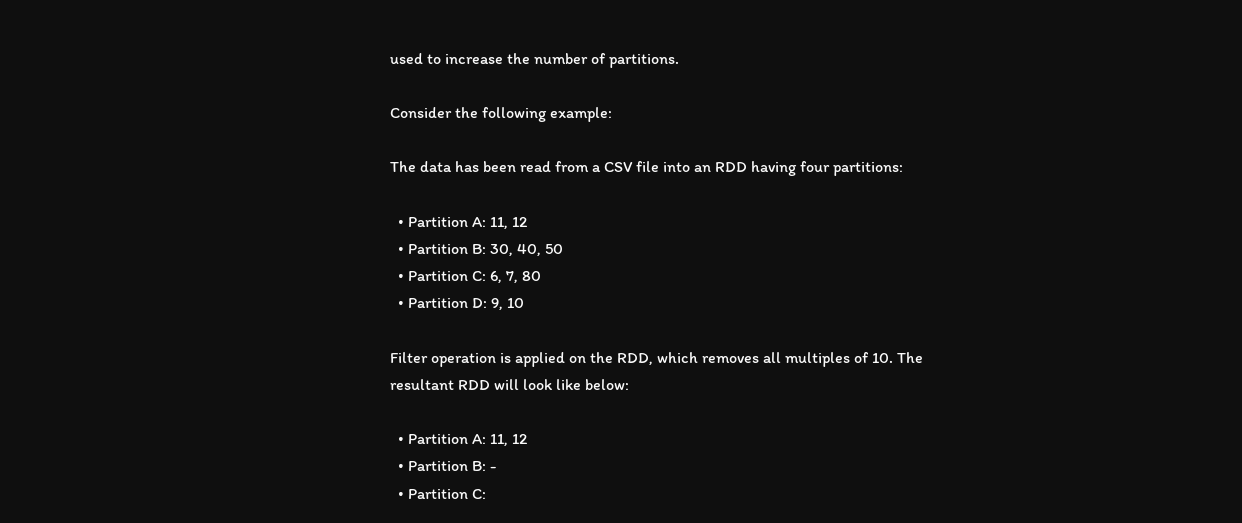used to increase the number of partitions.

Consider the following example:

The data has been read from a CSV file into an RDD having four partitions:

  • Partition A: 11, 12
  • Partition B: 30, 40, 50
  • Partition C: 6, 7, 80
  • Partition D: 9, 10

Filter operation is applied on the RDD, which removes all multiples of 10. The resultant RDD will look like below:

  • Partition A: 11, 12
  • Partition B: -
  • Partition C: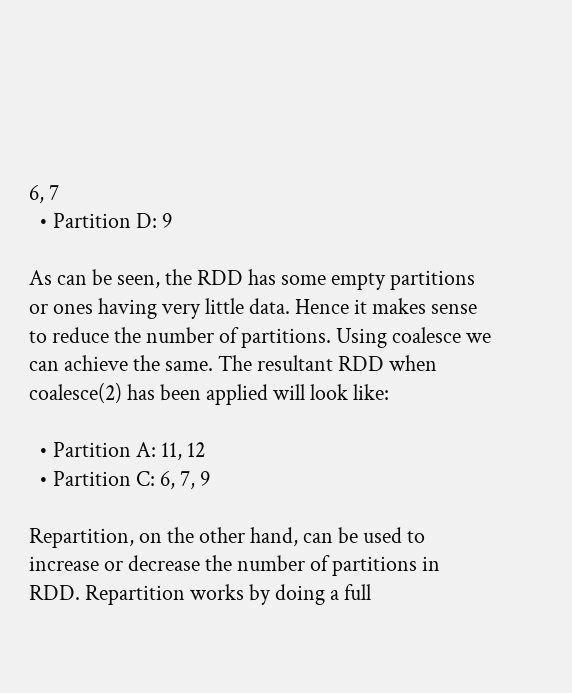6, 7
  • Partition D: 9

As can be seen, the RDD has some empty partitions or ones having very little data. Hence it makes sense to reduce the number of partitions. Using coalesce we can achieve the same. The resultant RDD when coalesce(2) has been applied will look like:

  • Partition A: 11, 12
  • Partition C: 6, 7, 9

Repartition, on the other hand, can be used to increase or decrease the number of partitions in RDD. Repartition works by doing a full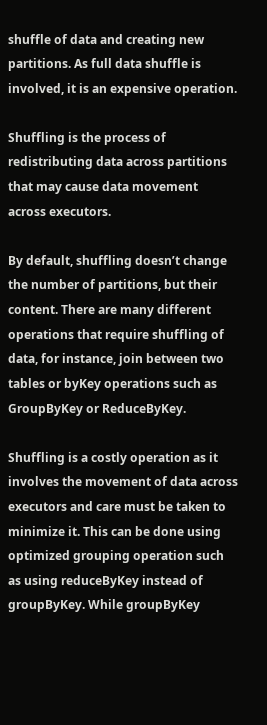shuffle of data and creating new partitions. As full data shuffle is involved, it is an expensive operation.

Shuffling is the process of redistributing data across partitions that may cause data movement across executors.

By default, shuffling doesn’t change the number of partitions, but their content. There are many different operations that require shuffling of data, for instance, join between two tables or byKey operations such as GroupByKey or ReduceByKey.

Shuffling is a costly operation as it involves the movement of data across executors and care must be taken to minimize it. This can be done using optimized grouping operation such as using reduceByKey instead of groupByKey. While groupByKey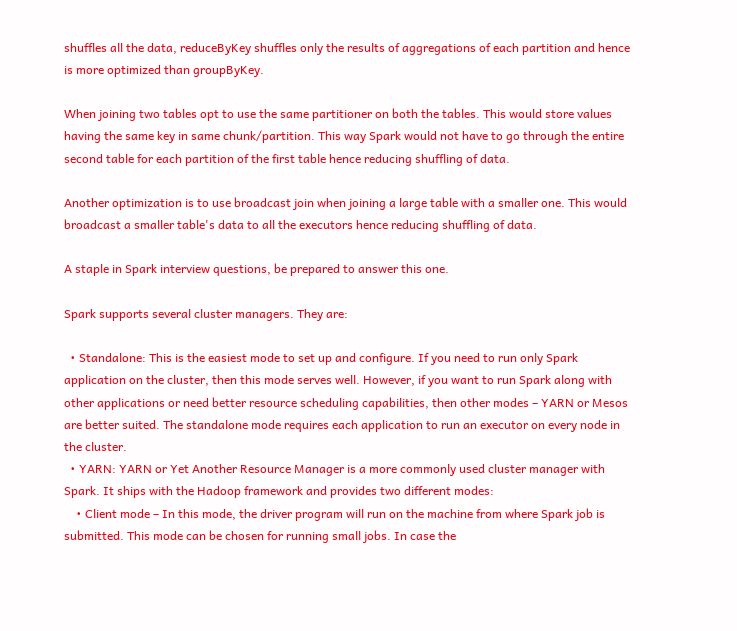shuffles all the data, reduceByKey shuffles only the results of aggregations of each partition and hence is more optimized than groupByKey.

When joining two tables opt to use the same partitioner on both the tables. This would store values having the same key in same chunk/partition. This way Spark would not have to go through the entire second table for each partition of the first table hence reducing shuffling of data.

Another optimization is to use broadcast join when joining a large table with a smaller one. This would broadcast a smaller table's data to all the executors hence reducing shuffling of data.

A staple in Spark interview questions, be prepared to answer this one.

Spark supports several cluster managers. They are:

  • Standalone: This is the easiest mode to set up and configure. If you need to run only Spark application on the cluster, then this mode serves well. However, if you want to run Spark along with other applications or need better resource scheduling capabilities, then other modes – YARN or Mesos are better suited. The standalone mode requires each application to run an executor on every node in the cluster.
  • YARN: YARN or Yet Another Resource Manager is a more commonly used cluster manager with Spark. It ships with the Hadoop framework and provides two different modes:
    • Client mode – In this mode, the driver program will run on the machine from where Spark job is submitted. This mode can be chosen for running small jobs. In case the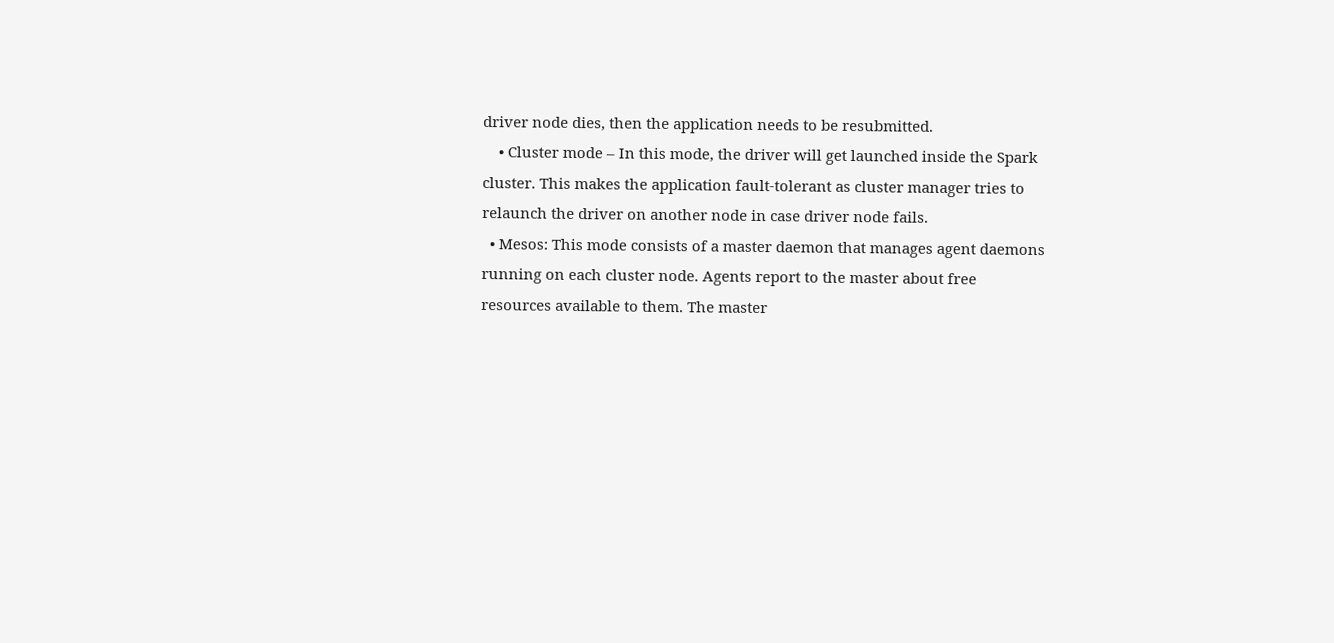driver node dies, then the application needs to be resubmitted.
    • Cluster mode – In this mode, the driver will get launched inside the Spark cluster. This makes the application fault-tolerant as cluster manager tries to relaunch the driver on another node in case driver node fails.
  • Mesos: This mode consists of a master daemon that manages agent daemons running on each cluster node. Agents report to the master about free resources available to them. The master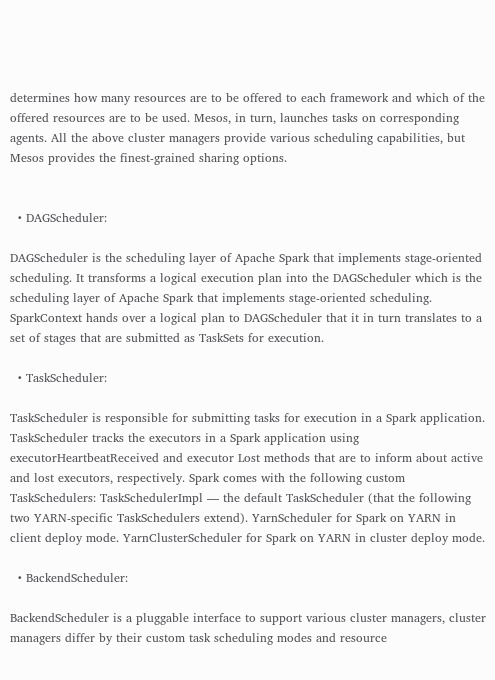determines how many resources are to be offered to each framework and which of the offered resources are to be used. Mesos, in turn, launches tasks on corresponding agents. All the above cluster managers provide various scheduling capabilities, but Mesos provides the finest-grained sharing options.


  • DAGScheduler:

DAGScheduler is the scheduling layer of Apache Spark that implements stage-oriented scheduling. It transforms a logical execution plan into the DAGScheduler which is the scheduling layer of Apache Spark that implements stage-oriented scheduling. SparkContext hands over a logical plan to DAGScheduler that it in turn translates to a set of stages that are submitted as TaskSets for execution.

  • TaskScheduler:

TaskScheduler is responsible for submitting tasks for execution in a Spark application. TaskScheduler tracks the executors in a Spark application using executorHeartbeatReceived and executor Lost methods that are to inform about active and lost executors, respectively. Spark comes with the following custom TaskSchedulers: TaskSchedulerImpl — the default TaskScheduler (that the following two YARN-specific TaskSchedulers extend). YarnScheduler for Spark on YARN in client deploy mode. YarnClusterScheduler for Spark on YARN in cluster deploy mode.

  • BackendScheduler:

BackendScheduler is a pluggable interface to support various cluster managers, cluster managers differ by their custom task scheduling modes and resource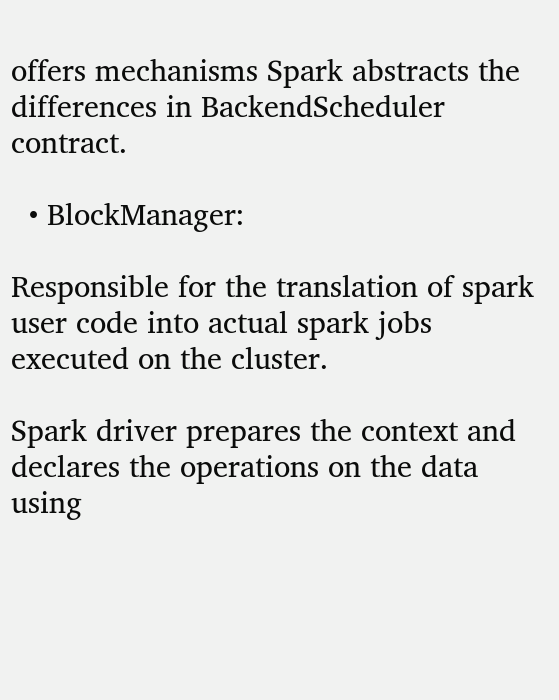offers mechanisms Spark abstracts the differences in BackendScheduler contract.

  • BlockManager:

Responsible for the translation of spark user code into actual spark jobs executed on the cluster.

Spark driver prepares the context and declares the operations on the data using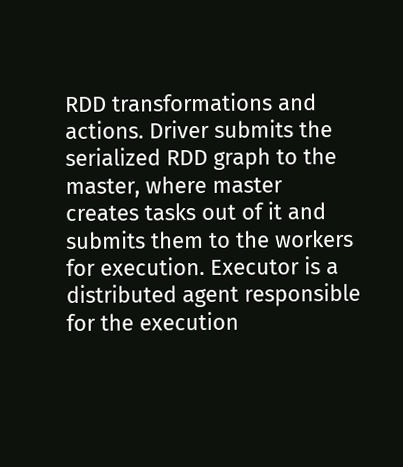RDD transformations and actions. Driver submits the serialized RDD graph to the master, where master creates tasks out of it and submits them to the workers for execution. Executor is a distributed agent responsible for the execution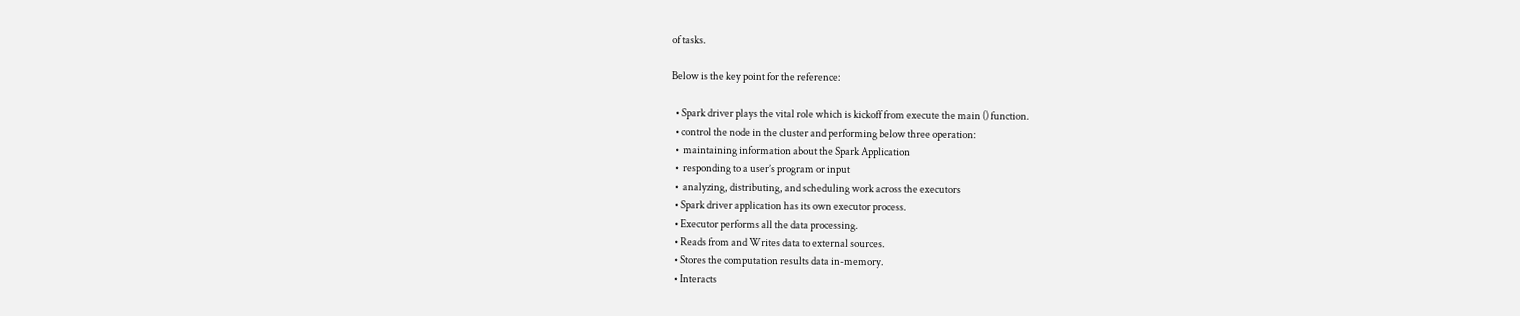of tasks.

Below is the key point for the reference:

  • Spark driver plays the vital role which is kickoff from execute the main () function.
  • control the node in the cluster and performing below three operation:
  •  maintaining information about the Spark Application
  •  responding to a user’s program or input
  •  analyzing, distributing, and scheduling work across the executors
  • Spark driver application has its own executor process.
  • Executor performs all the data processing.
  • Reads from and Writes data to external sources.
  • Stores the computation results data in-memory.
  • Interacts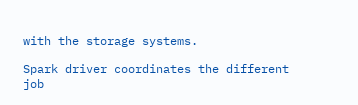with the storage systems.

Spark driver coordinates the different job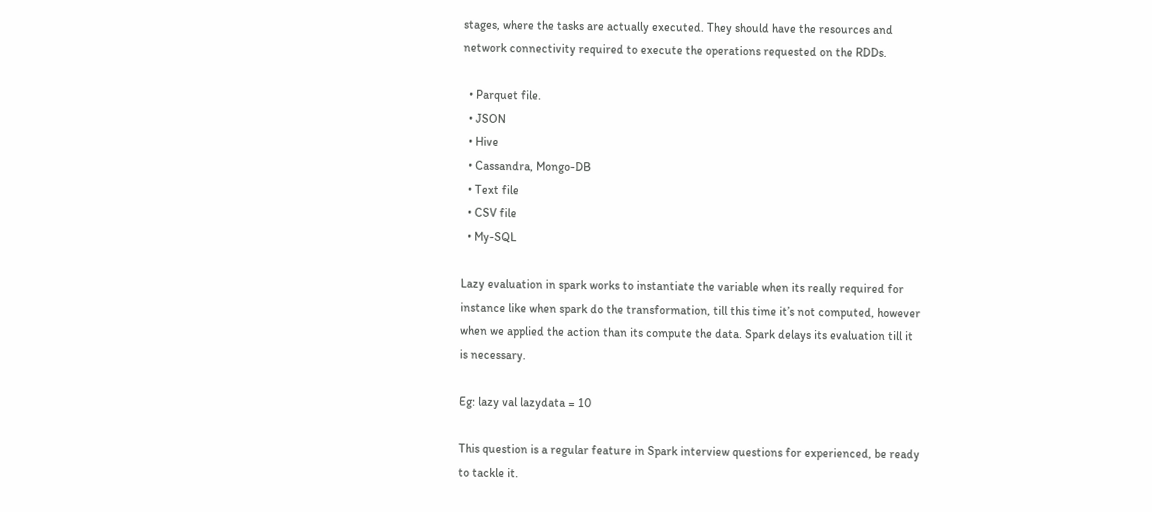stages, where the tasks are actually executed. They should have the resources and network connectivity required to execute the operations requested on the RDDs.

  • Parquet file.
  • JSON
  • Hive
  • Cassandra, Mongo-DB
  • Text file
  • CSV file
  • My-SQL

Lazy evaluation in spark works to instantiate the variable when its really required for instance like when spark do the transformation, till this time it’s not computed, however when we applied the action than its compute the data. Spark delays its evaluation till it is necessary.

Eg: lazy val lazydata = 10

This question is a regular feature in Spark interview questions for experienced, be ready to tackle it.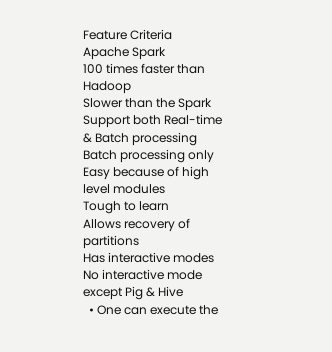Feature Criteria
Apache Spark
100 times faster than Hadoop
Slower than the Spark
Support both Real-time & Batch processing
Batch processing only
Easy because of high level modules
Tough to learn
Allows recovery of partitions
Has interactive modes
No interactive mode except Pig & Hive
  • One can execute the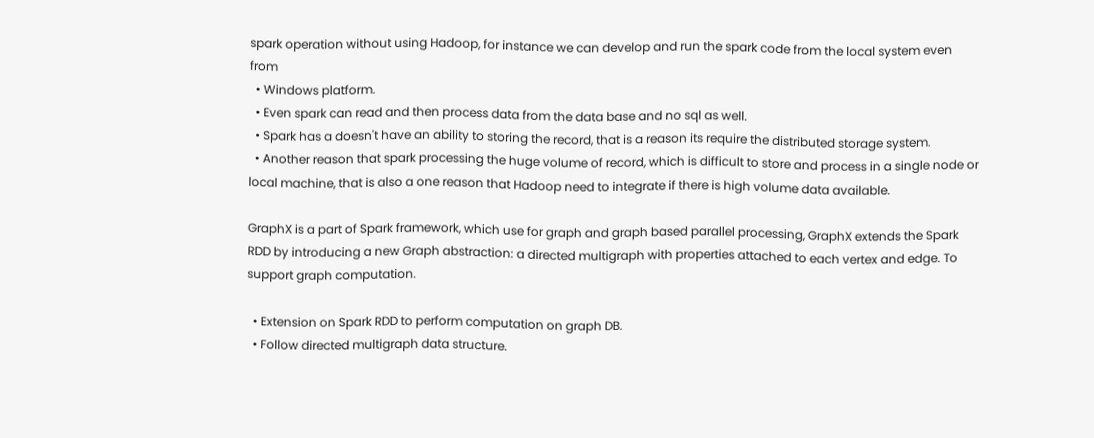spark operation without using Hadoop, for instance we can develop and run the spark code from the local system even from
  • Windows platform.
  • Even spark can read and then process data from the data base and no sql as well.
  • Spark has a doesn't have an ability to storing the record, that is a reason its require the distributed storage system.
  • Another reason that spark processing the huge volume of record, which is difficult to store and process in a single node or local machine, that is also a one reason that Hadoop need to integrate if there is high volume data available.

GraphX is a part of Spark framework, which use for graph and graph based parallel processing, GraphX extends the Spark RDD by introducing a new Graph abstraction: a directed multigraph with properties attached to each vertex and edge. To support graph computation.

  • Extension on Spark RDD to perform computation on graph DB.
  • Follow directed multigraph data structure.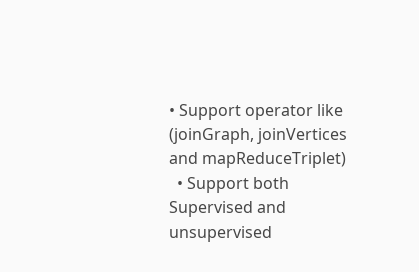• Support operator like (joinGraph, joinVertices and mapReduceTriplet)
  • Support both Supervised and unsupervised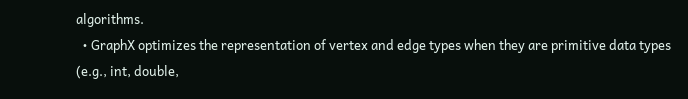algorithms.
  • GraphX optimizes the representation of vertex and edge types when they are primitive data types (e.g., int, double,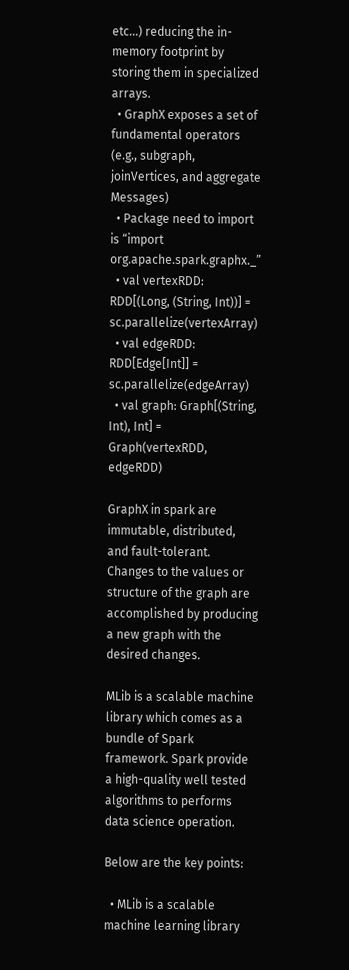etc…) reducing the in-memory footprint by storing them in specialized arrays.
  • GraphX exposes a set of fundamental operators (e.g., subgraph, joinVertices, and aggregate Messages)
  • Package need to import is “import org.apache.spark.graphx._”
  • val vertexRDD: RDD[(Long, (String, Int))] = sc.parallelize(vertexArray)
  • val edgeRDD: RDD[Edge[Int]] = sc.parallelize(edgeArray)
  • val graph: Graph[(String, Int), Int] = Graph(vertexRDD, edgeRDD)

GraphX in spark are immutable, distributed, and fault-tolerant. Changes to the values or structure of the graph are accomplished by producing a new graph with the desired changes.

MLib is a scalable machine library which comes as a bundle of Spark framework. Spark provide a high-quality well tested algorithms to performs data science operation.

Below are the key points:

  • MLib is a scalable machine learning library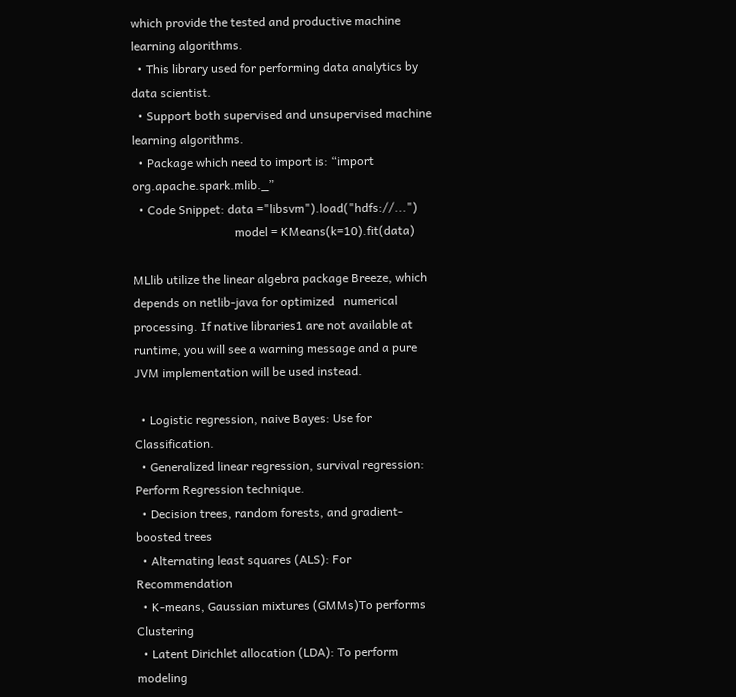which provide the tested and productive machine learning algorithms.
  • This library used for performing data analytics by data scientist.
  • Support both supervised and unsupervised machine learning algorithms.
  • Package which need to import is: “import org.apache.spark.mlib._”
  • Code Snippet: data ="libsvm").load("hdfs://...")
                                  model = KMeans(k=10).fit(data)

MLlib utilize the linear algebra package Breeze, which depends on netlib-java for optimized   numerical processing. If native libraries1 are not available at runtime, you will see a warning message and a pure JVM implementation will be used instead.

  • Logistic regression, naive Bayes: Use for Classification.
  • Generalized linear regression, survival regression: Perform Regression technique.
  • Decision trees, random forests, and gradient-boosted trees
  • Alternating least squares (ALS): For Recommendation
  • K-means, Gaussian mixtures (GMMs)To performs Clustering
  • Latent Dirichlet allocation (LDA): To perform modeling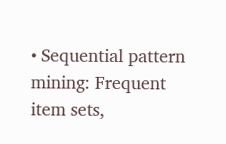• Sequential pattern mining: Frequent item sets,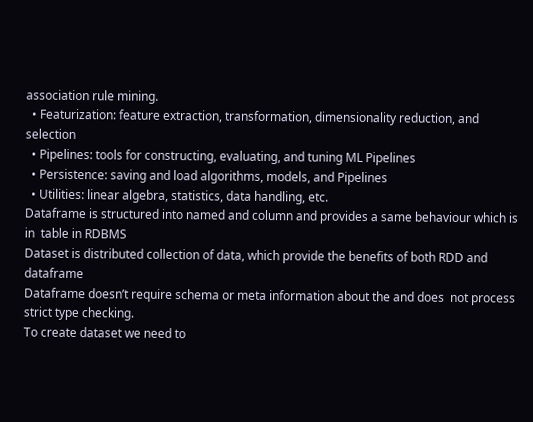association rule mining.
  • Featurization: feature extraction, transformation, dimensionality reduction, and selection
  • Pipelines: tools for constructing, evaluating, and tuning ML Pipelines
  • Persistence: saving and load algorithms, models, and Pipelines
  • Utilities: linear algebra, statistics, data handling, etc.
Dataframe is structured into named and column and provides a same behaviour which is in  table in RDBMS
Dataset is distributed collection of data, which provide the benefits of both RDD and dataframe
Dataframe doesn’t require schema or meta information about the and does  not process strict type checking.
To create dataset we need to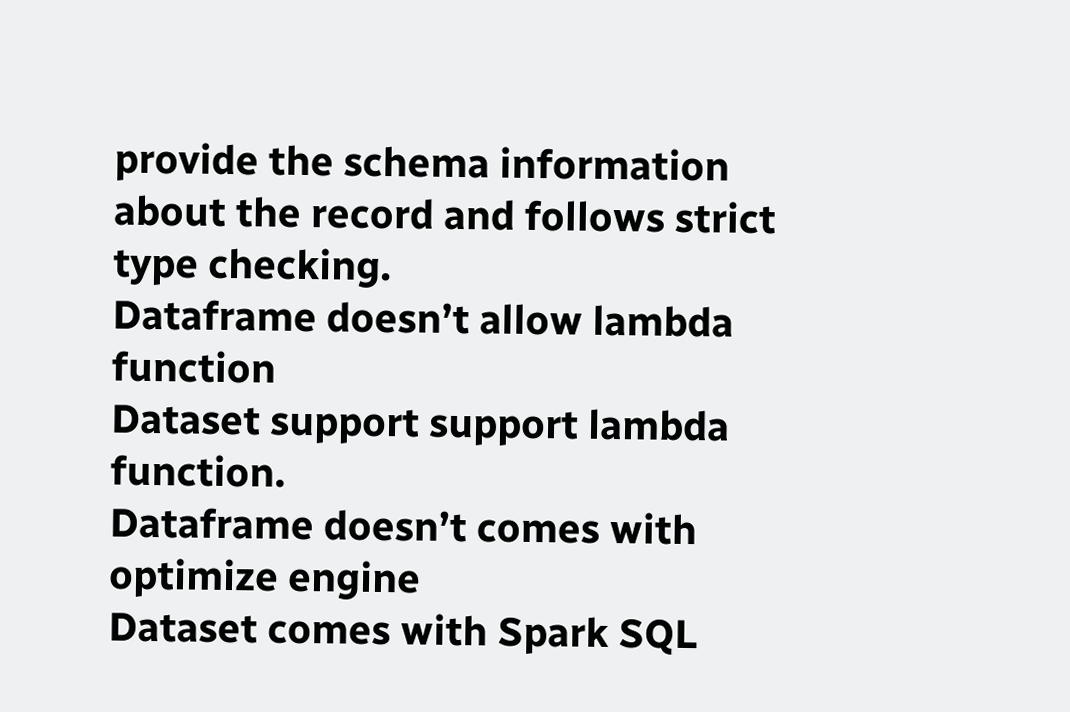provide the schema information about the record and follows strict type checking.
Dataframe doesn’t allow lambda function
Dataset support support lambda function.
Dataframe doesn’t comes with optimize engine
Dataset comes with Spark SQL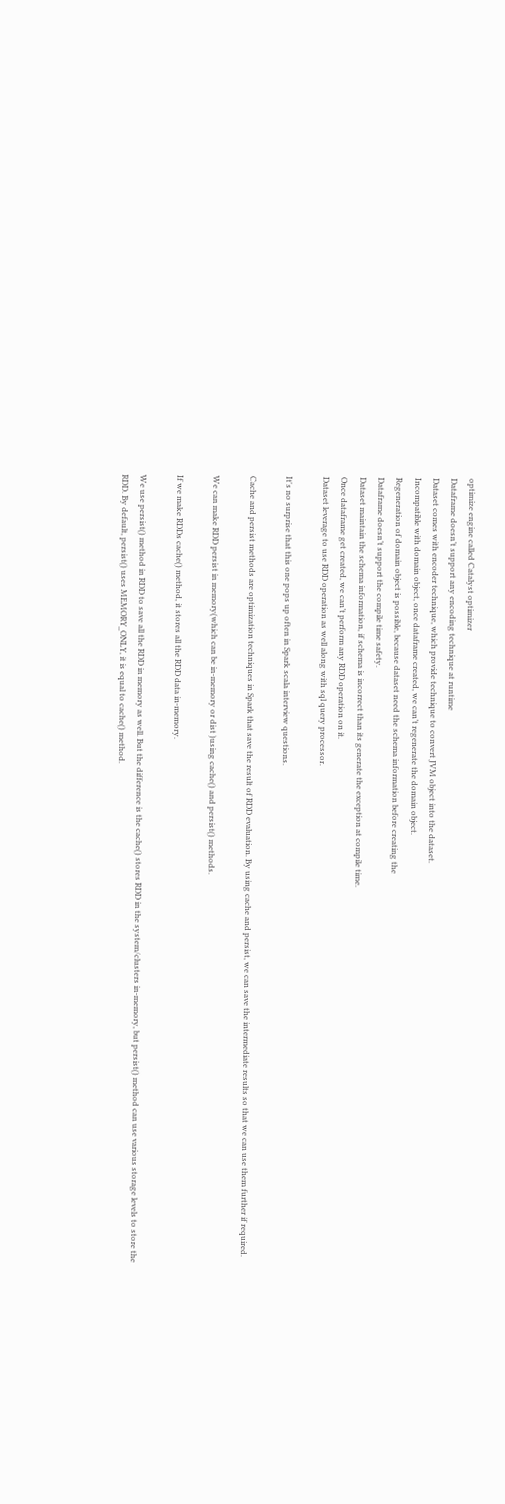optimize engine called Catalyst optimizer
Dataframe doesn’t support any encoding technique at runtime
Dataset comes with encoder technique, which provide technique to convert JVM object into the dataset.
Incompatible with domain object, once dataframe created, we can’t regenerate the domain object.
Regeneration of domain object is possible, because dataset need the schema information before creating the
Dataframe doesn’t support the compile time safety.
Dataset maintain the schema information, if schema is incorrect than its generate the exception at compile time.
Once dataframe get created, we can’t perform any RDD operation on it.
Dataset leverage to use RDD operation as well along with sql query processor.

It's no surprise that this one pops up often in Spark scala interview questions.

Cache and persist methods are optimization techniques in Spark that save the result of RDD evaluation. By using cache and persist, we can save the intermediate results so that we can use them further if required.

We can make RDD persist in memory(which can be in-memory or dist )using cache() and persist() methods.

If we make RDDs cache() method, it stores all the RDD data in-memory.

We use persist() method in RDD to save all the RDD in memory as well. But the difference is the cache() stores RDD in the system/clusters in-memory, but persist() method can use various storage levels to store the RDD. By default, persist() uses MEMORY_ONLY, it is equal to cache() method.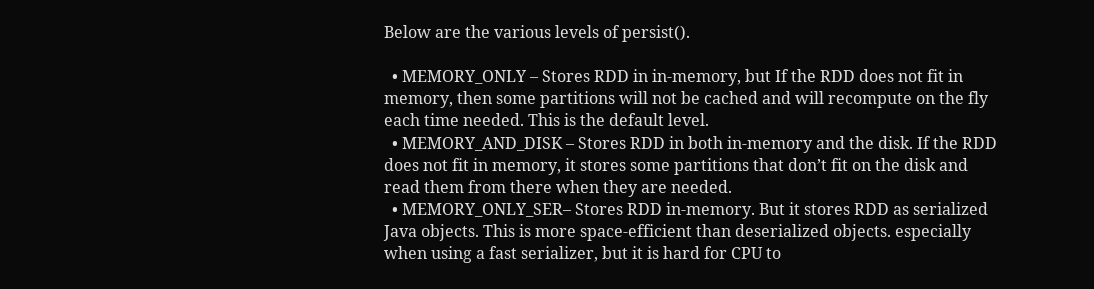Below are the various levels of persist().

  • MEMORY_ONLY – Stores RDD in in-memory, but If the RDD does not fit in memory, then some partitions will not be cached and will recompute on the fly each time needed. This is the default level.
  • MEMORY_AND_DISK – Stores RDD in both in-memory and the disk. If the RDD does not fit in memory, it stores some partitions that don’t fit on the disk and read them from there when they are needed.
  • MEMORY_ONLY_SER– Stores RDD in-memory. But it stores RDD as serialized Java objects. This is more space-efficient than deserialized objects. especially when using a fast serializer, but it is hard for CPU to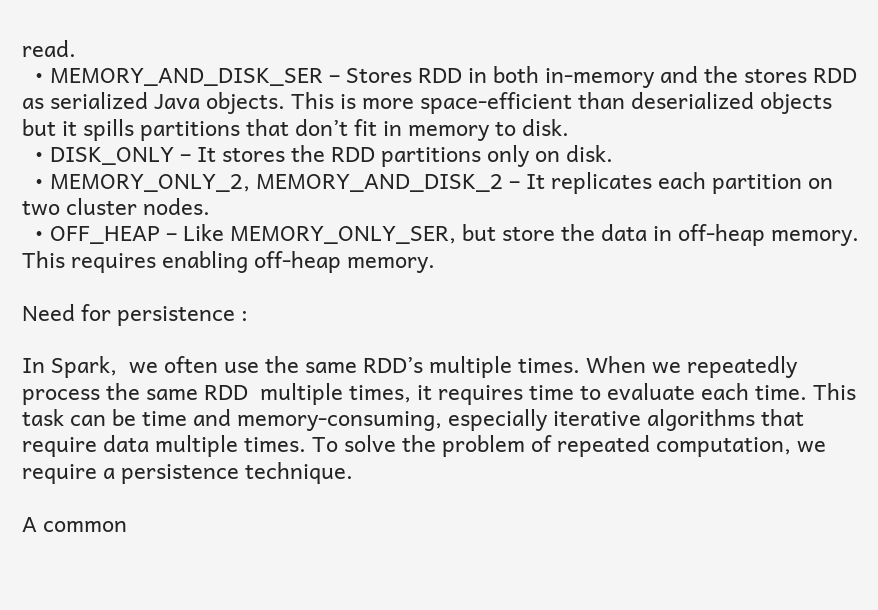read.
  • MEMORY_AND_DISK_SER – Stores RDD in both in-memory and the stores RDD as serialized Java objects. This is more space-efficient than deserialized objects but it spills partitions that don’t fit in memory to disk.
  • DISK_ONLY – It stores the RDD partitions only on disk.
  • MEMORY_ONLY_2, MEMORY_AND_DISK_2 – It replicates each partition on two cluster nodes.
  • OFF_HEAP – Like MEMORY_ONLY_SER, but store the data in off-heap memory. This requires enabling off-heap memory.

Need for persistence :

In Spark,  we often use the same RDD’s multiple times. When we repeatedly process the same RDD  multiple times, it requires time to evaluate each time. This task can be time and memory-consuming, especially iterative algorithms that require data multiple times. To solve the problem of repeated computation, we require a persistence technique.

A common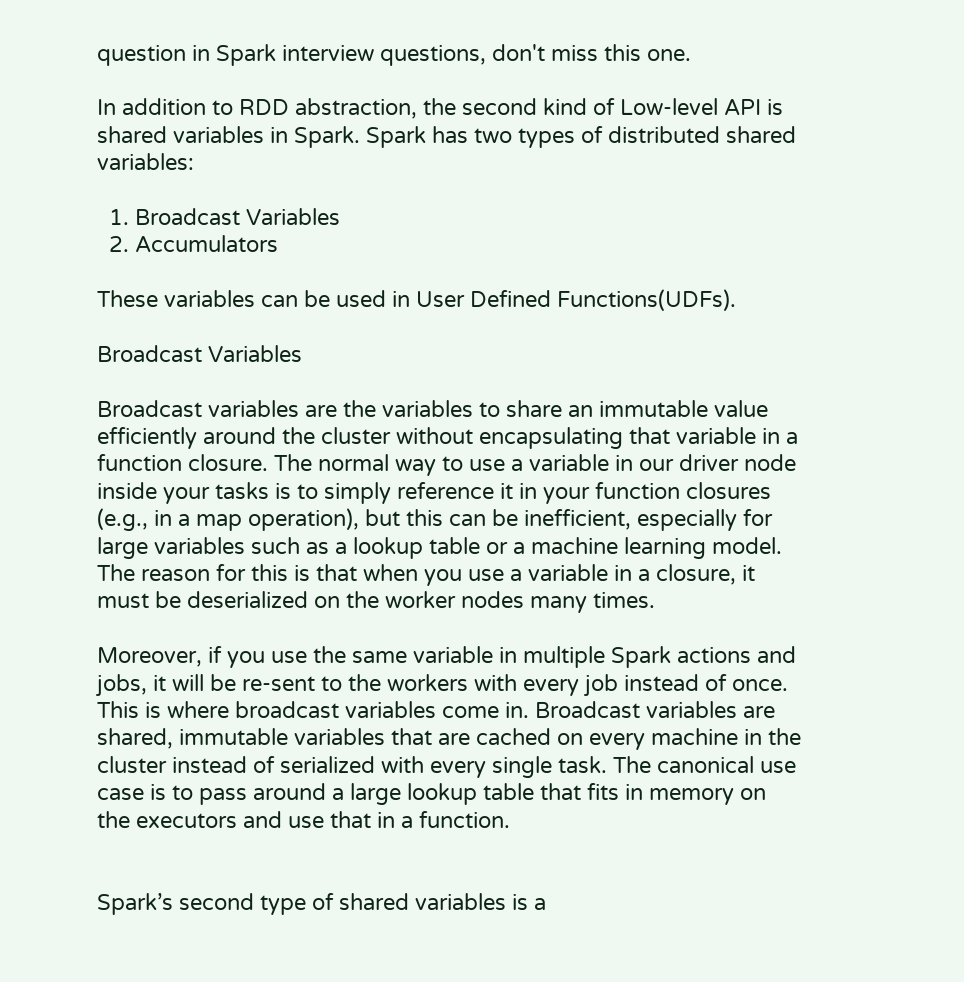question in Spark interview questions, don't miss this one.

In addition to RDD abstraction, the second kind of Low-level API is shared variables in Spark. Spark has two types of distributed shared variables:

  1. Broadcast Variables
  2. Accumulators

These variables can be used in User Defined Functions(UDFs).

Broadcast Variables

Broadcast variables are the variables to share an immutable value efficiently around the cluster without encapsulating that variable in a function closure. The normal way to use a variable in our driver node inside your tasks is to simply reference it in your function closures (e.g., in a map operation), but this can be inefficient, especially for large variables such as a lookup table or a machine learning model. The reason for this is that when you use a variable in a closure, it must be deserialized on the worker nodes many times.

Moreover, if you use the same variable in multiple Spark actions and jobs, it will be re-sent to the workers with every job instead of once. This is where broadcast variables come in. Broadcast variables are shared, immutable variables that are cached on every machine in the cluster instead of serialized with every single task. The canonical use case is to pass around a large lookup table that fits in memory on the executors and use that in a function.


Spark’s second type of shared variables is a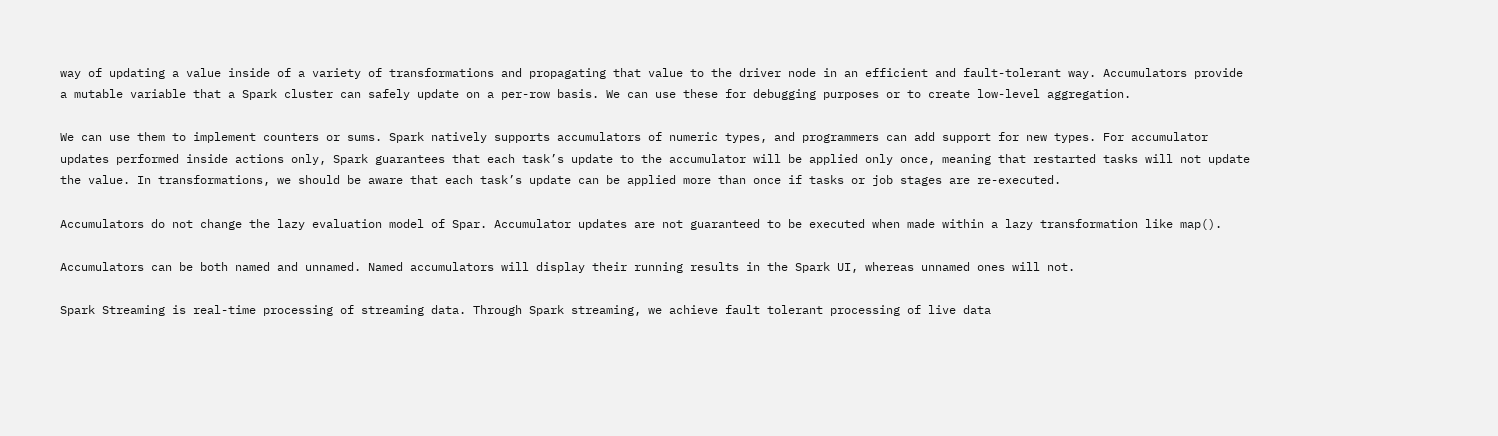way of updating a value inside of a variety of transformations and propagating that value to the driver node in an efficient and fault-tolerant way. Accumulators provide a mutable variable that a Spark cluster can safely update on a per-row basis. We can use these for debugging purposes or to create low-level aggregation.

We can use them to implement counters or sums. Spark natively supports accumulators of numeric types, and programmers can add support for new types. For accumulator updates performed inside actions only, Spark guarantees that each task’s update to the accumulator will be applied only once, meaning that restarted tasks will not update the value. In transformations, we should be aware that each task’s update can be applied more than once if tasks or job stages are re-executed.

Accumulators do not change the lazy evaluation model of Spar. Accumulator updates are not guaranteed to be executed when made within a lazy transformation like map().

Accumulators can be both named and unnamed. Named accumulators will display their running results in the Spark UI, whereas unnamed ones will not.

Spark Streaming is real-time processing of streaming data. Through Spark streaming, we achieve fault tolerant processing of live data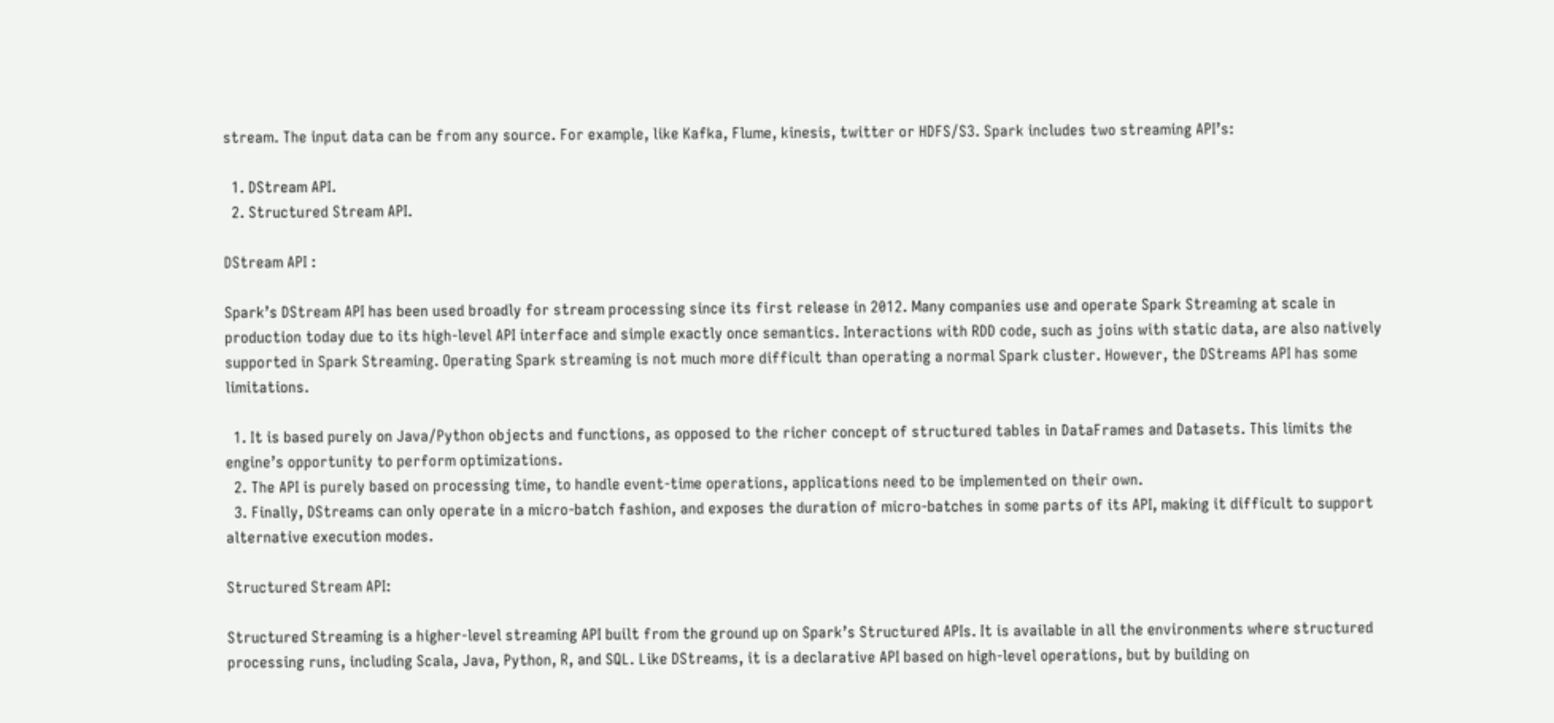stream. The input data can be from any source. For example, like Kafka, Flume, kinesis, twitter or HDFS/S3. Spark includes two streaming API’s:

  1. DStream API.
  2. Structured Stream API.

DStream API :

Spark’s DStream API has been used broadly for stream processing since its first release in 2012. Many companies use and operate Spark Streaming at scale in production today due to its high-level API interface and simple exactly once semantics. Interactions with RDD code, such as joins with static data, are also natively supported in Spark Streaming. Operating Spark streaming is not much more difficult than operating a normal Spark cluster. However, the DStreams API has some limitations.

  1. It is based purely on Java/Python objects and functions, as opposed to the richer concept of structured tables in DataFrames and Datasets. This limits the engine’s opportunity to perform optimizations.
  2. The API is purely based on processing time, to handle event-time operations, applications need to be implemented on their own.
  3. Finally, DStreams can only operate in a micro-batch fashion, and exposes the duration of micro-batches in some parts of its API, making it difficult to support alternative execution modes.

Structured Stream API:

Structured Streaming is a higher-level streaming API built from the ground up on Spark’s Structured APIs. It is available in all the environments where structured processing runs, including Scala, Java, Python, R, and SQL. Like DStreams, it is a declarative API based on high-level operations, but by building on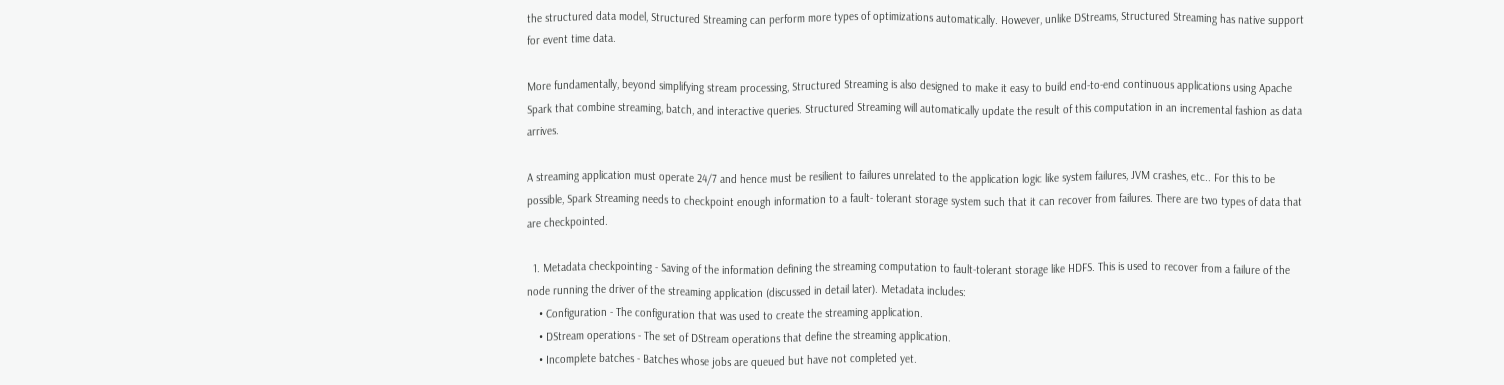the structured data model, Structured Streaming can perform more types of optimizations automatically. However, unlike DStreams, Structured Streaming has native support for event time data.

More fundamentally, beyond simplifying stream processing, Structured Streaming is also designed to make it easy to build end-to-end continuous applications using Apache Spark that combine streaming, batch, and interactive queries. Structured Streaming will automatically update the result of this computation in an incremental fashion as data arrives.

A streaming application must operate 24/7 and hence must be resilient to failures unrelated to the application logic like system failures, JVM crashes, etc.. For this to be possible, Spark Streaming needs to checkpoint enough information to a fault- tolerant storage system such that it can recover from failures. There are two types of data that are checkpointed.

  1. Metadata checkpointing - Saving of the information defining the streaming computation to fault-tolerant storage like HDFS. This is used to recover from a failure of the node running the driver of the streaming application (discussed in detail later). Metadata includes:
    • Configuration - The configuration that was used to create the streaming application.
    • DStream operations - The set of DStream operations that define the streaming application.
    • Incomplete batches - Batches whose jobs are queued but have not completed yet.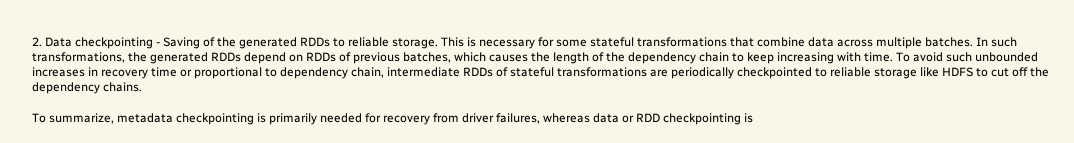2. Data checkpointing - Saving of the generated RDDs to reliable storage. This is necessary for some stateful transformations that combine data across multiple batches. In such transformations, the generated RDDs depend on RDDs of previous batches, which causes the length of the dependency chain to keep increasing with time. To avoid such unbounded increases in recovery time or proportional to dependency chain, intermediate RDDs of stateful transformations are periodically checkpointed to reliable storage like HDFS to cut off the dependency chains.

To summarize, metadata checkpointing is primarily needed for recovery from driver failures, whereas data or RDD checkpointing is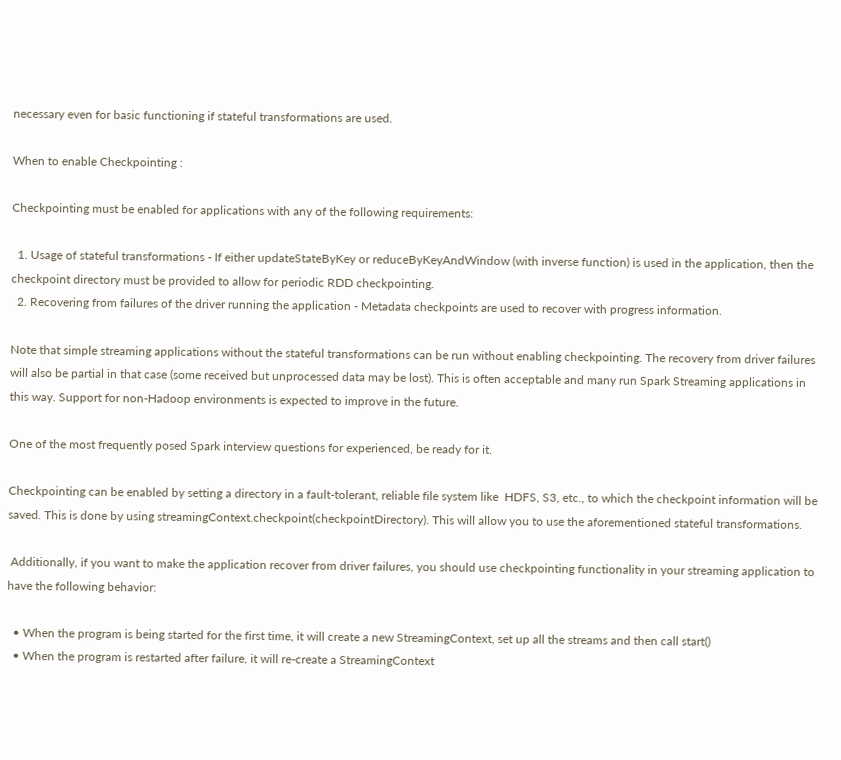necessary even for basic functioning if stateful transformations are used.

When to enable Checkpointing :

Checkpointing must be enabled for applications with any of the following requirements:

  1. Usage of stateful transformations - If either updateStateByKey or reduceByKeyAndWindow (with inverse function) is used in the application, then the checkpoint directory must be provided to allow for periodic RDD checkpointing.
  2. Recovering from failures of the driver running the application - Metadata checkpoints are used to recover with progress information.

Note that simple streaming applications without the stateful transformations can be run without enabling checkpointing. The recovery from driver failures will also be partial in that case (some received but unprocessed data may be lost). This is often acceptable and many run Spark Streaming applications in this way. Support for non-Hadoop environments is expected to improve in the future.

One of the most frequently posed Spark interview questions for experienced, be ready for it.

Checkpointing can be enabled by setting a directory in a fault-tolerant, reliable file system like  HDFS, S3, etc., to which the checkpoint information will be saved. This is done by using streamingContext.checkpoint(checkpointDirectory). This will allow you to use the aforementioned stateful transformations.

 Additionally, if you want to make the application recover from driver failures, you should use checkpointing functionality in your streaming application to have the following behavior:

  • When the program is being started for the first time, it will create a new StreamingContext, set up all the streams and then call start()
  • When the program is restarted after failure, it will re-create a StreamingContext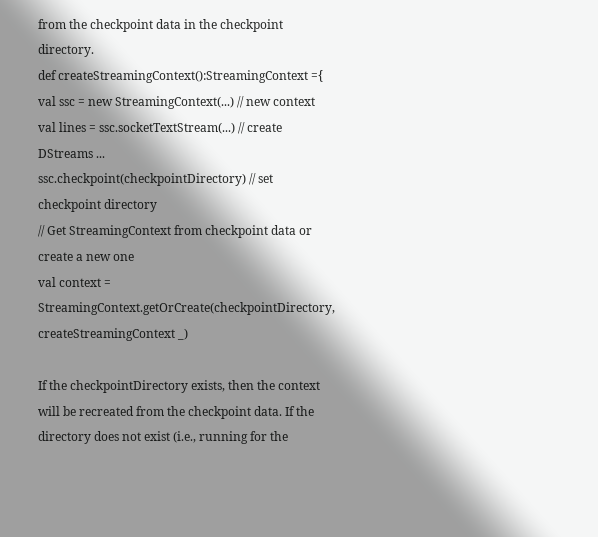from the checkpoint data in the checkpoint directory.
def createStreamingContext():StreamingContext ={
val ssc = new StreamingContext(...) // new context
val lines = ssc.socketTextStream(...) // create DStreams ...
ssc.checkpoint(checkpointDirectory) // set checkpoint directory
// Get StreamingContext from checkpoint data or create a new one
val context = StreamingContext.getOrCreate(checkpointDirectory, createStreamingContext _)

If the checkpointDirectory exists, then the context will be recreated from the checkpoint data. If the directory does not exist (i.e., running for the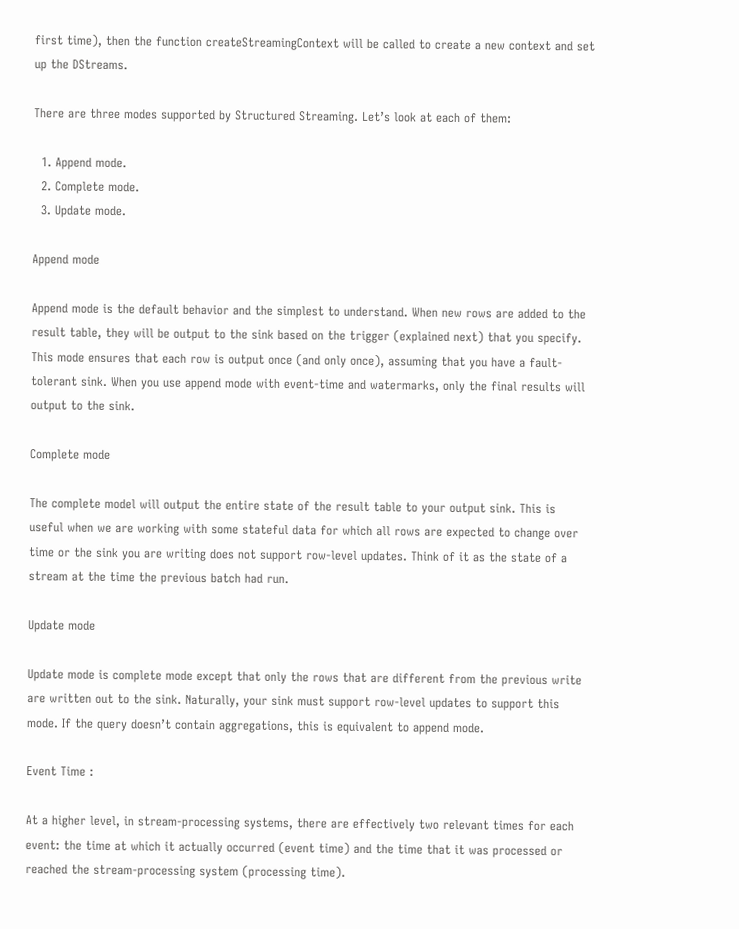first time), then the function createStreamingContext will be called to create a new context and set up the DStreams.

There are three modes supported by Structured Streaming. Let’s look at each of them:

  1. Append mode.
  2. Complete mode.
  3. Update mode.

Append mode

Append mode is the default behavior and the simplest to understand. When new rows are added to the result table, they will be output to the sink based on the trigger (explained next) that you specify. This mode ensures that each row is output once (and only once), assuming that you have a fault-tolerant sink. When you use append mode with event-time and watermarks, only the final results will output to the sink.

Complete mode

The complete model will output the entire state of the result table to your output sink. This is useful when we are working with some stateful data for which all rows are expected to change over time or the sink you are writing does not support row-level updates. Think of it as the state of a stream at the time the previous batch had run.

Update mode

Update mode is complete mode except that only the rows that are different from the previous write are written out to the sink. Naturally, your sink must support row-level updates to support this mode. If the query doesn’t contain aggregations, this is equivalent to append mode.

Event Time :

At a higher level, in stream-processing systems, there are effectively two relevant times for each event: the time at which it actually occurred (event time) and the time that it was processed or reached the stream-processing system (processing time).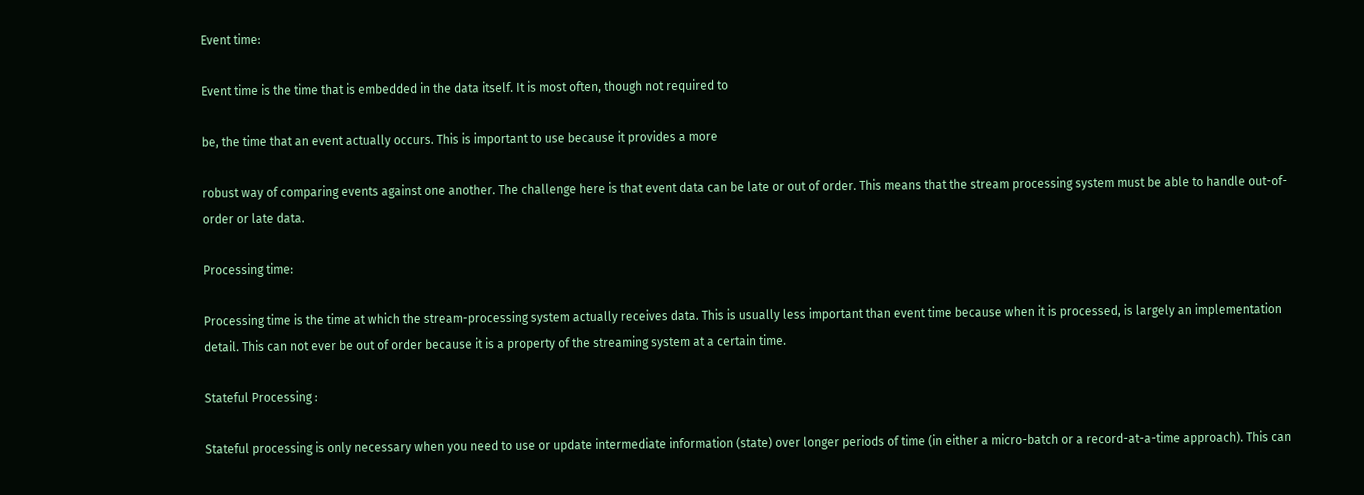Event time:

Event time is the time that is embedded in the data itself. It is most often, though not required to

be, the time that an event actually occurs. This is important to use because it provides a more

robust way of comparing events against one another. The challenge here is that event data can be late or out of order. This means that the stream processing system must be able to handle out-of-order or late data.

Processing time:

Processing time is the time at which the stream-processing system actually receives data. This is usually less important than event time because when it is processed, is largely an implementation detail. This can not ever be out of order because it is a property of the streaming system at a certain time.

Stateful Processing :

Stateful processing is only necessary when you need to use or update intermediate information (state) over longer periods of time (in either a micro-batch or a record-at-a-time approach). This can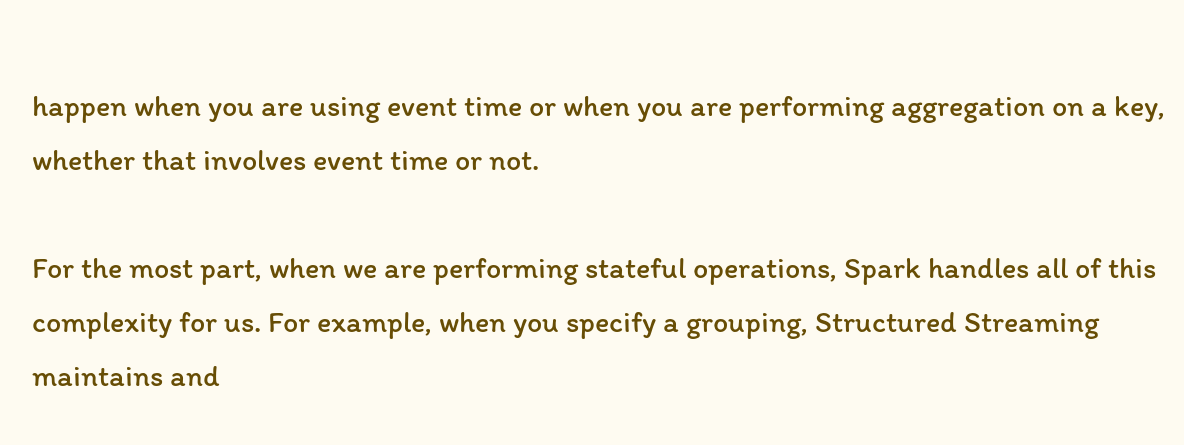happen when you are using event time or when you are performing aggregation on a key, whether that involves event time or not.

For the most part, when we are performing stateful operations, Spark handles all of this complexity for us. For example, when you specify a grouping, Structured Streaming maintains and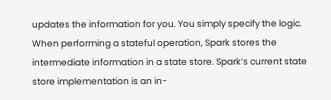updates the information for you. You simply specify the logic. When performing a stateful operation, Spark stores the intermediate information in a state store. Spark’s current state store implementation is an in-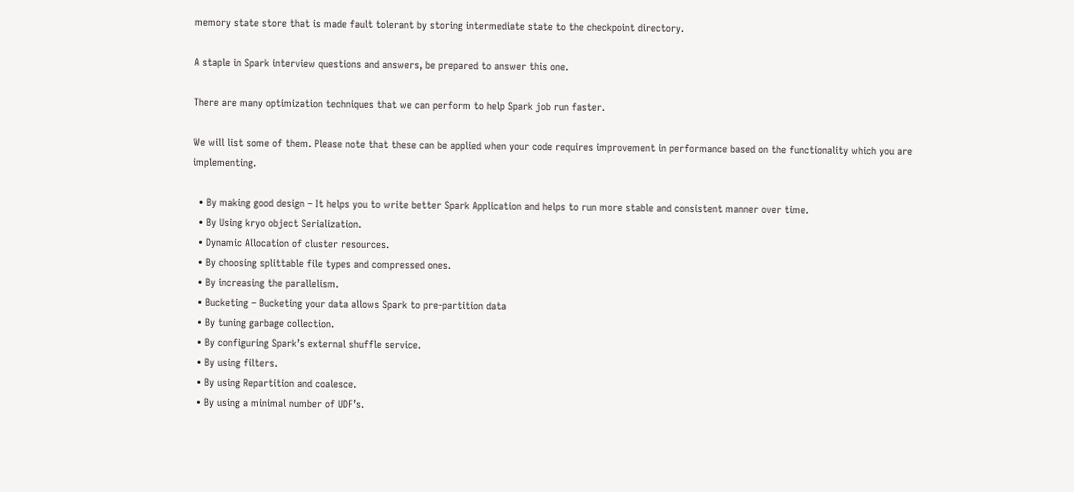memory state store that is made fault tolerant by storing intermediate state to the checkpoint directory.

A staple in Spark interview questions and answers, be prepared to answer this one.

There are many optimization techniques that we can perform to help Spark job run faster.

We will list some of them. Please note that these can be applied when your code requires improvement in performance based on the functionality which you are implementing.

  • By making good design – It helps you to write better Spark Application and helps to run more stable and consistent manner over time.
  • By Using kryo object Serialization.
  • Dynamic Allocation of cluster resources.
  • By choosing splittable file types and compressed ones.
  • By increasing the parallelism.
  • Bucketing – Bucketing your data allows Spark to pre-partition data
  • By tuning garbage collection.
  • By configuring Spark’s external shuffle service.
  • By using filters.
  • By using Repartition and coalesce.
  • By using a minimal number of UDF’s.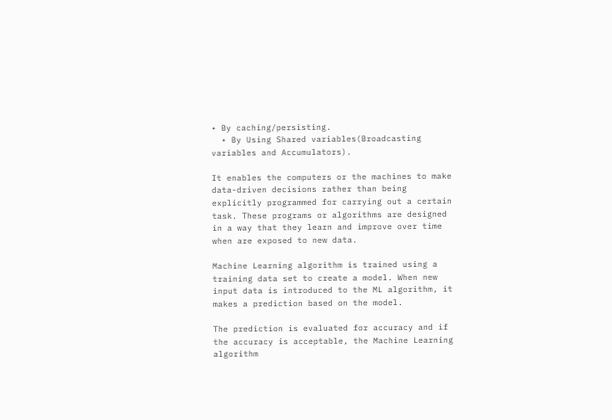• By caching/persisting.
  • By Using Shared variables(Broadcasting variables and Accumulators).

It enables the computers or the machines to make data-driven decisions rather than being explicitly programmed for carrying out a certain task. These programs or algorithms are designed in a way that they learn and improve over time when are exposed to new data.

Machine Learning algorithm is trained using a training data set to create a model. When new input data is introduced to the ML algorithm, it makes a prediction based on the model.

The prediction is evaluated for accuracy and if the accuracy is acceptable, the Machine Learning algorithm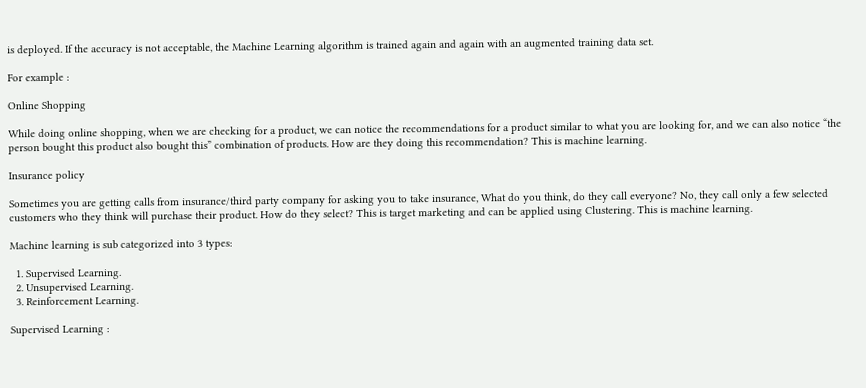is deployed. If the accuracy is not acceptable, the Machine Learning algorithm is trained again and again with an augmented training data set.

For example :

Online Shopping

While doing online shopping, when we are checking for a product, we can notice the recommendations for a product similar to what you are looking for, and we can also notice “the person bought this product also bought this” combination of products. How are they doing this recommendation? This is machine learning.

Insurance policy

Sometimes you are getting calls from insurance/third party company for asking you to take insurance, What do you think, do they call everyone? No, they call only a few selected customers who they think will purchase their product. How do they select? This is target marketing and can be applied using Clustering. This is machine learning.

Machine learning is sub categorized into 3 types:

  1. Supervised Learning.
  2. Unsupervised Learning.
  3. Reinforcement Learning.

Supervised Learning :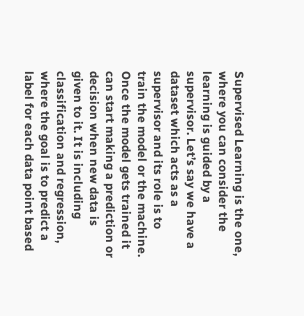Supervised Learning is the one, where you can consider the learning is guided by a  supervisor. Let’s say we have a dataset which acts as a supervisor and its role is to train the model or the machine. Once the model gets trained it can start making a prediction or decision when new data is given to it. It is including classification and regression, where the goal is to predict a label for each data point based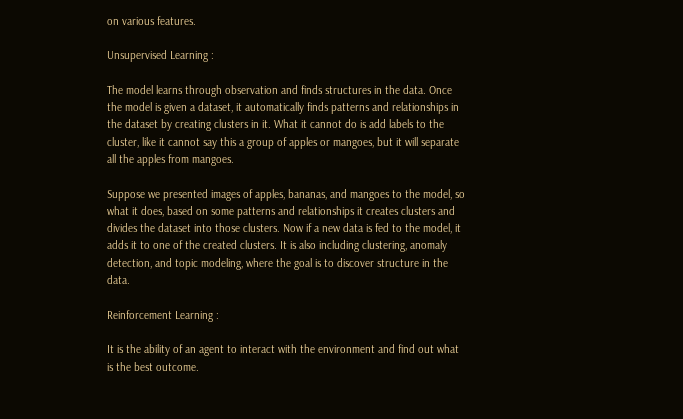on various features.

Unsupervised Learning :

The model learns through observation and finds structures in the data. Once the model is given a dataset, it automatically finds patterns and relationships in the dataset by creating clusters in it. What it cannot do is add labels to the cluster, like it cannot say this a group of apples or mangoes, but it will separate all the apples from mangoes.

Suppose we presented images of apples, bananas, and mangoes to the model, so what it does, based on some patterns and relationships it creates clusters and divides the dataset into those clusters. Now if a new data is fed to the model, it adds it to one of the created clusters. It is also including clustering, anomaly detection, and topic modeling, where the goal is to discover structure in the data.

Reinforcement Learning :

It is the ability of an agent to interact with the environment and find out what is the best outcome.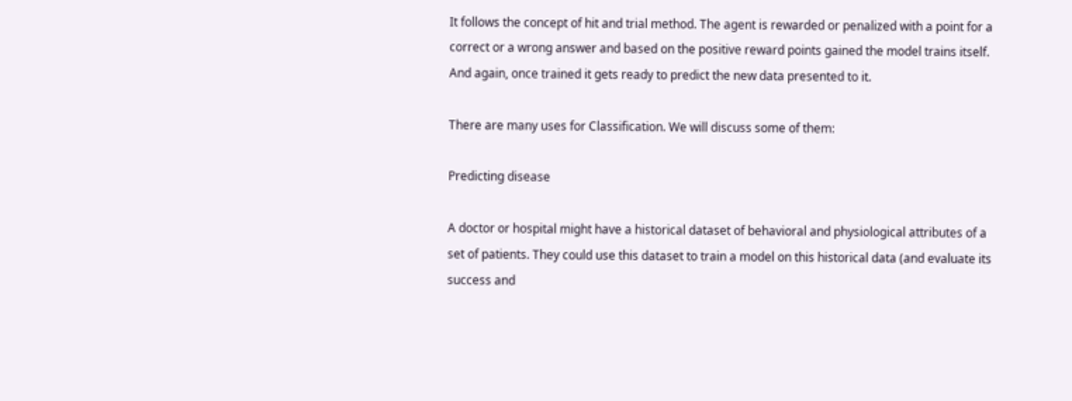It follows the concept of hit and trial method. The agent is rewarded or penalized with a point for a correct or a wrong answer and based on the positive reward points gained the model trains itself. And again, once trained it gets ready to predict the new data presented to it.

There are many uses for Classification. We will discuss some of them:

Predicting disease

A doctor or hospital might have a historical dataset of behavioral and physiological attributes of a set of patients. They could use this dataset to train a model on this historical data (and evaluate its success and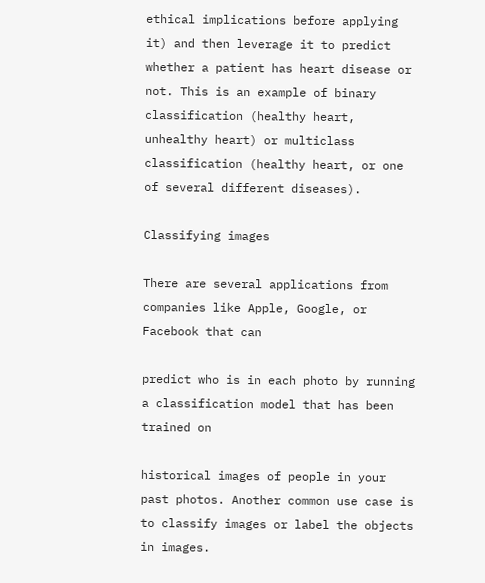ethical implications before applying it) and then leverage it to predict whether a patient has heart disease or not. This is an example of binary classification (healthy heart, unhealthy heart) or multiclass classification (healthy heart, or one of several different diseases).

Classifying images

There are several applications from companies like Apple, Google, or Facebook that can

predict who is in each photo by running a classification model that has been trained on

historical images of people in your past photos. Another common use case is to classify images or label the objects in images.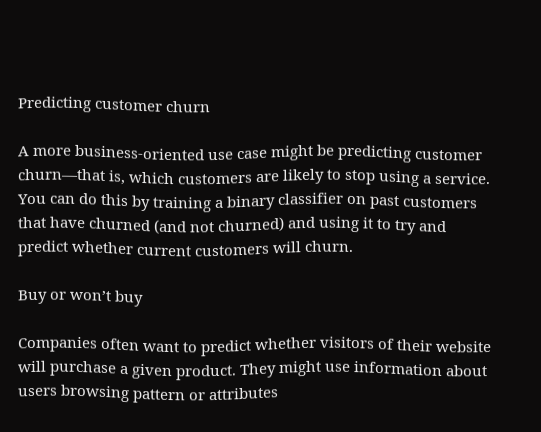Predicting customer churn

A more business-oriented use case might be predicting customer churn—that is, which customers are likely to stop using a service. You can do this by training a binary classifier on past customers that have churned (and not churned) and using it to try and predict whether current customers will churn.

Buy or won’t buy

Companies often want to predict whether visitors of their website will purchase a given product. They might use information about users browsing pattern or attributes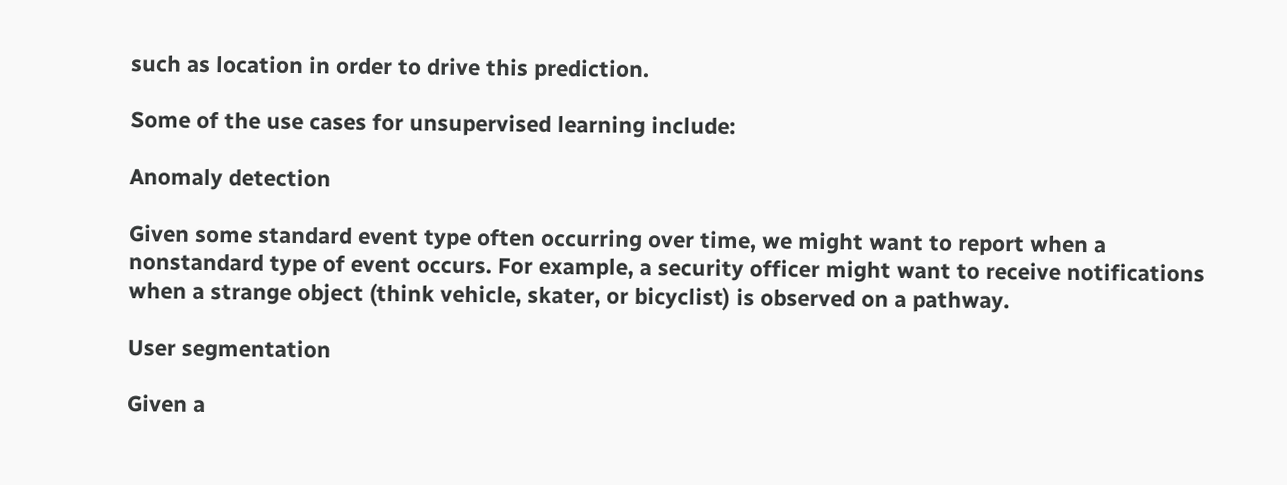such as location in order to drive this prediction.

Some of the use cases for unsupervised learning include:

Anomaly detection

Given some standard event type often occurring over time, we might want to report when a nonstandard type of event occurs. For example, a security officer might want to receive notifications when a strange object (think vehicle, skater, or bicyclist) is observed on a pathway.

User segmentation

Given a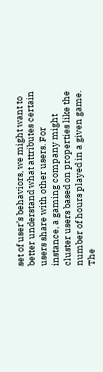set of user’s behaviors, we might want to better understand what attributes certain users share with other users. For instance, a gaming company might cluster users based on properties like the number of hours played in a given game. The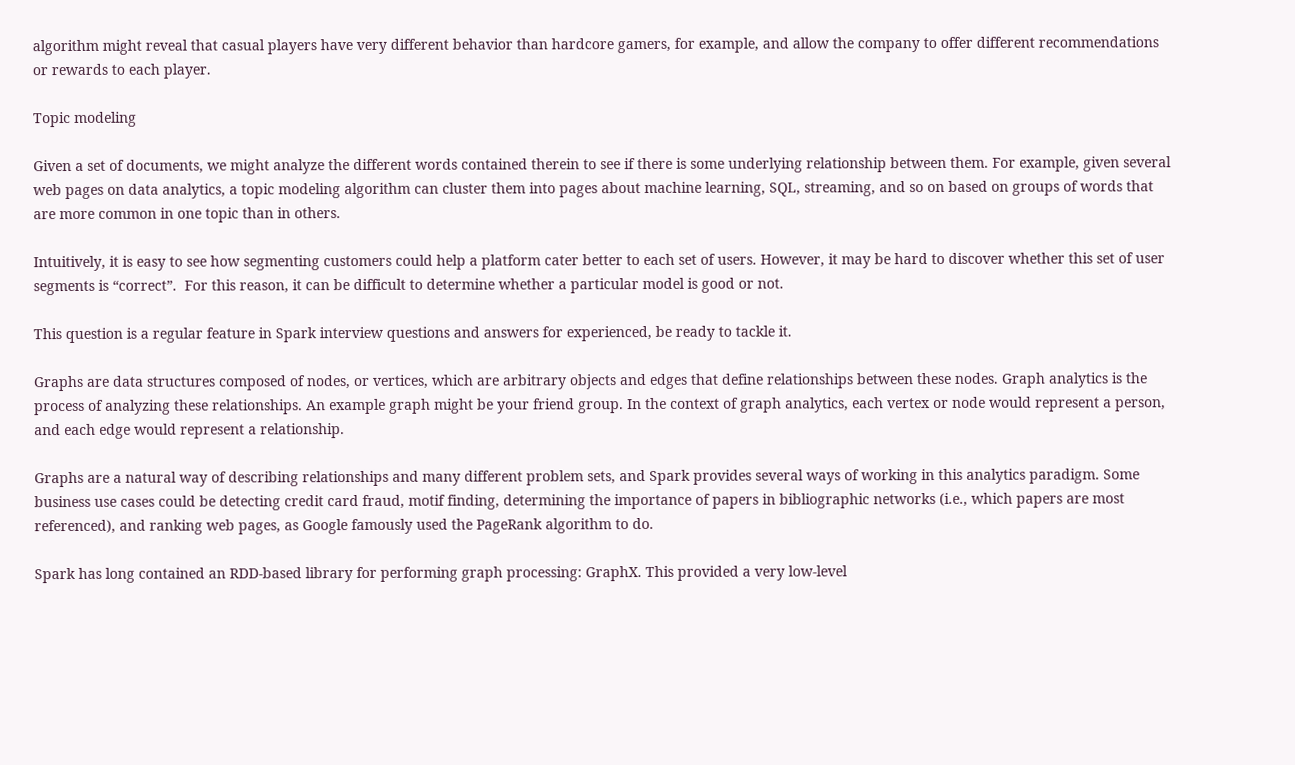algorithm might reveal that casual players have very different behavior than hardcore gamers, for example, and allow the company to offer different recommendations or rewards to each player.

Topic modeling

Given a set of documents, we might analyze the different words contained therein to see if there is some underlying relationship between them. For example, given several web pages on data analytics, a topic modeling algorithm can cluster them into pages about machine learning, SQL, streaming, and so on based on groups of words that are more common in one topic than in others.

Intuitively, it is easy to see how segmenting customers could help a platform cater better to each set of users. However, it may be hard to discover whether this set of user segments is “correct”.  For this reason, it can be difficult to determine whether a particular model is good or not.

This question is a regular feature in Spark interview questions and answers for experienced, be ready to tackle it.

Graphs are data structures composed of nodes, or vertices, which are arbitrary objects and edges that define relationships between these nodes. Graph analytics is the process of analyzing these relationships. An example graph might be your friend group. In the context of graph analytics, each vertex or node would represent a person, and each edge would represent a relationship.

Graphs are a natural way of describing relationships and many different problem sets, and Spark provides several ways of working in this analytics paradigm. Some business use cases could be detecting credit card fraud, motif finding, determining the importance of papers in bibliographic networks (i.e., which papers are most referenced), and ranking web pages, as Google famously used the PageRank algorithm to do.

Spark has long contained an RDD-based library for performing graph processing: GraphX. This provided a very low-level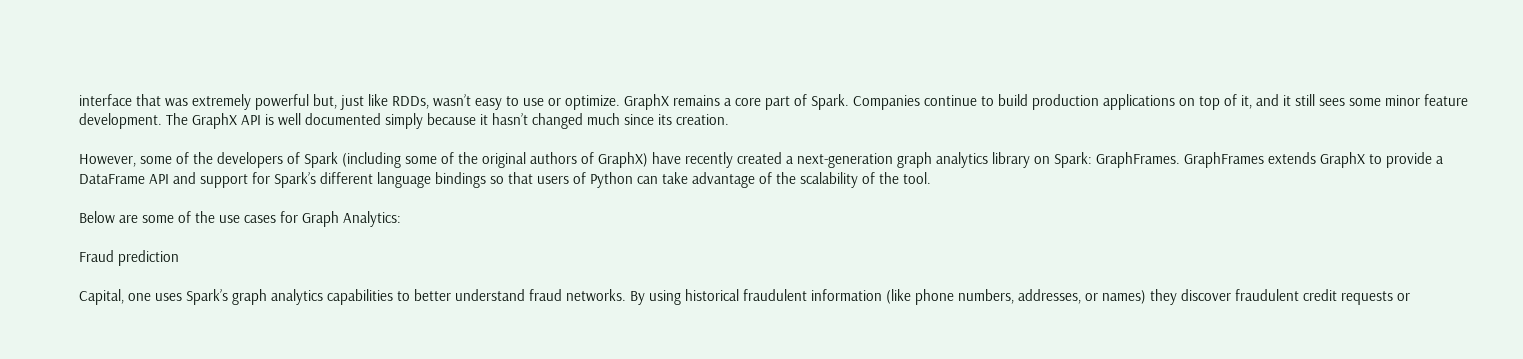interface that was extremely powerful but, just like RDDs, wasn’t easy to use or optimize. GraphX remains a core part of Spark. Companies continue to build production applications on top of it, and it still sees some minor feature development. The GraphX API is well documented simply because it hasn’t changed much since its creation.

However, some of the developers of Spark (including some of the original authors of GraphX) have recently created a next-generation graph analytics library on Spark: GraphFrames. GraphFrames extends GraphX to provide a DataFrame API and support for Spark’s different language bindings so that users of Python can take advantage of the scalability of the tool.

Below are some of the use cases for Graph Analytics:

Fraud prediction

Capital, one uses Spark’s graph analytics capabilities to better understand fraud networks. By using historical fraudulent information (like phone numbers, addresses, or names) they discover fraudulent credit requests or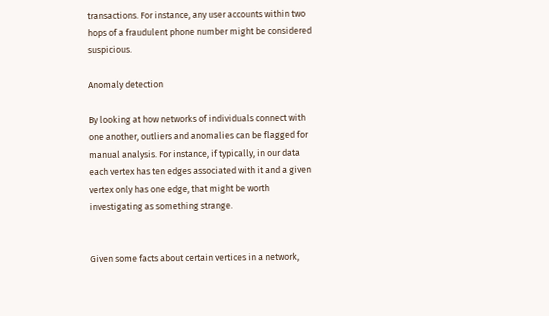transactions. For instance, any user accounts within two hops of a fraudulent phone number might be considered suspicious.

Anomaly detection

By looking at how networks of individuals connect with one another, outliers and anomalies can be flagged for manual analysis. For instance, if typically, in our data each vertex has ten edges associated with it and a given vertex only has one edge, that might be worth investigating as something strange.


Given some facts about certain vertices in a network,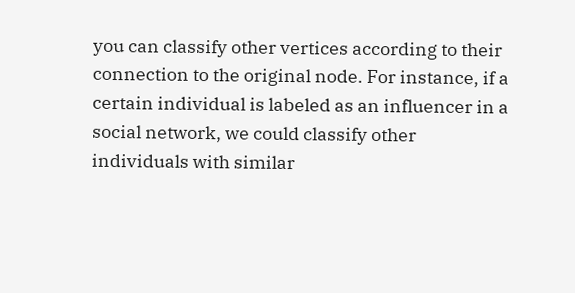you can classify other vertices according to their connection to the original node. For instance, if a certain individual is labeled as an influencer in a social network, we could classify other individuals with similar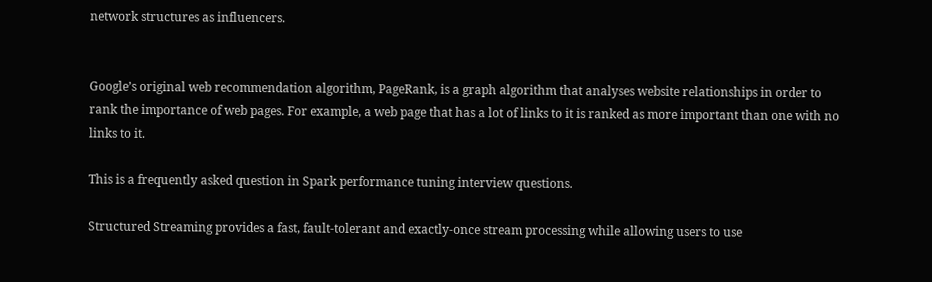network structures as influencers.


Google’s original web recommendation algorithm, PageRank, is a graph algorithm that analyses website relationships in order to rank the importance of web pages. For example, a web page that has a lot of links to it is ranked as more important than one with no links to it.

This is a frequently asked question in Spark performance tuning interview questions.

Structured Streaming provides a fast, fault-tolerant and exactly-once stream processing while allowing users to use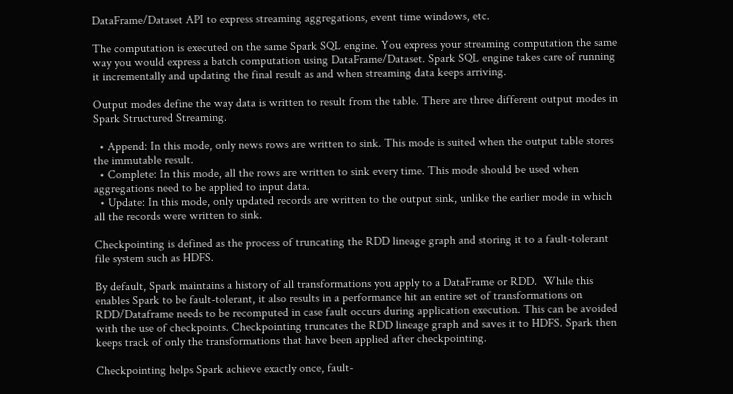DataFrame/Dataset API to express streaming aggregations, event time windows, etc.

The computation is executed on the same Spark SQL engine. You express your streaming computation the same way you would express a batch computation using DataFrame/Dataset. Spark SQL engine takes care of running it incrementally and updating the final result as and when streaming data keeps arriving.

Output modes define the way data is written to result from the table. There are three different output modes in Spark Structured Streaming.

  • Append: In this mode, only news rows are written to sink. This mode is suited when the output table stores the immutable result.
  • Complete: In this mode, all the rows are written to sink every time. This mode should be used when aggregations need to be applied to input data.
  • Update: In this mode, only updated records are written to the output sink, unlike the earlier mode in which all the records were written to sink.

Checkpointing is defined as the process of truncating the RDD lineage graph and storing it to a fault-tolerant file system such as HDFS.

By default, Spark maintains a history of all transformations you apply to a DataFrame or RDD.  While this enables Spark to be fault-tolerant, it also results in a performance hit an entire set of transformations on RDD/Dataframe needs to be recomputed in case fault occurs during application execution. This can be avoided with the use of checkpoints. Checkpointing truncates the RDD lineage graph and saves it to HDFS. Spark then keeps track of only the transformations that have been applied after checkpointing.

Checkpointing helps Spark achieve exactly once, fault-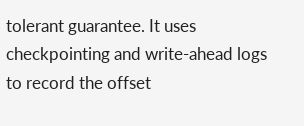tolerant guarantee. It uses checkpointing and write-ahead logs to record the offset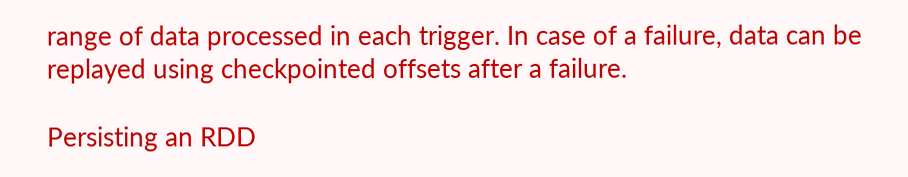range of data processed in each trigger. In case of a failure, data can be replayed using checkpointed offsets after a failure.

Persisting an RDD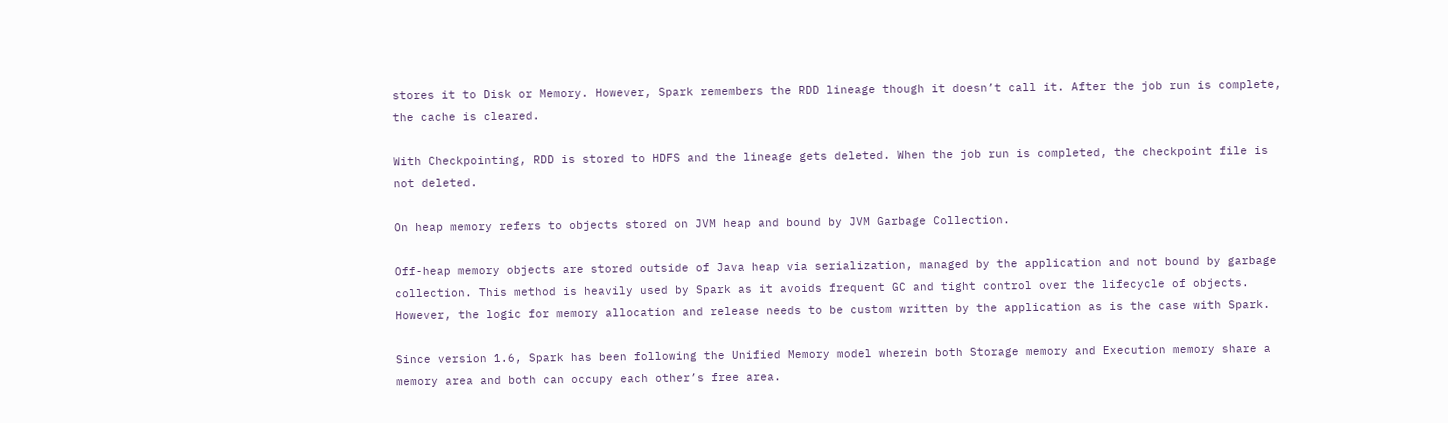stores it to Disk or Memory. However, Spark remembers the RDD lineage though it doesn’t call it. After the job run is complete, the cache is cleared.

With Checkpointing, RDD is stored to HDFS and the lineage gets deleted. When the job run is completed, the checkpoint file is not deleted.

On heap memory refers to objects stored on JVM heap and bound by JVM Garbage Collection.

Off-heap memory objects are stored outside of Java heap via serialization, managed by the application and not bound by garbage collection. This method is heavily used by Spark as it avoids frequent GC and tight control over the lifecycle of objects. However, the logic for memory allocation and release needs to be custom written by the application as is the case with Spark.

Since version 1.6, Spark has been following the Unified Memory model wherein both Storage memory and Execution memory share a memory area and both can occupy each other’s free area.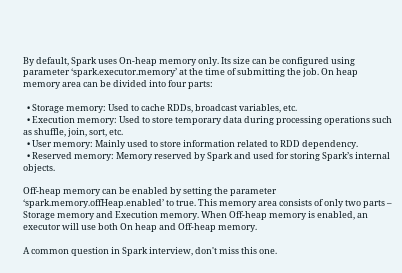By default, Spark uses On-heap memory only. Its size can be configured using parameter ‘spark.executor.memory’ at the time of submitting the job. On heap memory area can be divided into four parts:

  • Storage memory: Used to cache RDDs, broadcast variables, etc.
  • Execution memory: Used to store temporary data during processing operations such as shuffle, join, sort, etc.
  • User memory: Mainly used to store information related to RDD dependency.
  • Reserved memory: Memory reserved by Spark and used for storing Spark’s internal objects.

Off-heap memory can be enabled by setting the parameter ‘spark.memory.offHeap.enabled’ to true. This memory area consists of only two parts – Storage memory and Execution memory. When Off-heap memory is enabled, an executor will use both On heap and Off-heap memory.

A common question in Spark interview, don't miss this one.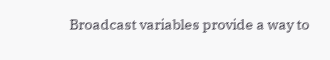Broadcast variables provide a way to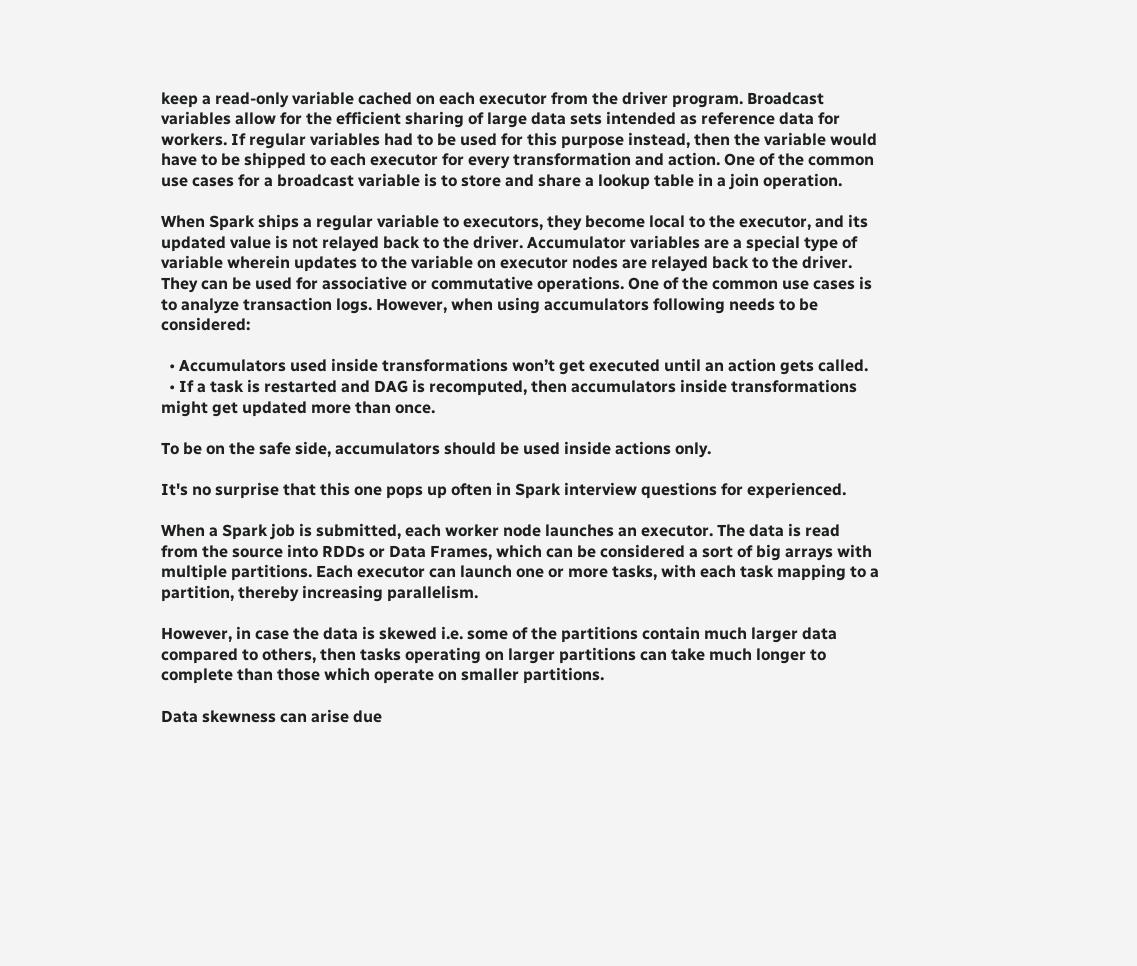keep a read-only variable cached on each executor from the driver program. Broadcast variables allow for the efficient sharing of large data sets intended as reference data for workers. If regular variables had to be used for this purpose instead, then the variable would have to be shipped to each executor for every transformation and action. One of the common use cases for a broadcast variable is to store and share a lookup table in a join operation.

When Spark ships a regular variable to executors, they become local to the executor, and its updated value is not relayed back to the driver. Accumulator variables are a special type of variable wherein updates to the variable on executor nodes are relayed back to the driver.  They can be used for associative or commutative operations. One of the common use cases is to analyze transaction logs. However, when using accumulators following needs to be considered:

  • Accumulators used inside transformations won’t get executed until an action gets called.
  • If a task is restarted and DAG is recomputed, then accumulators inside transformations might get updated more than once.

To be on the safe side, accumulators should be used inside actions only.

It's no surprise that this one pops up often in Spark interview questions for experienced.

When a Spark job is submitted, each worker node launches an executor. The data is read from the source into RDDs or Data Frames, which can be considered a sort of big arrays with multiple partitions. Each executor can launch one or more tasks, with each task mapping to a partition, thereby increasing parallelism.

However, in case the data is skewed i.e. some of the partitions contain much larger data compared to others, then tasks operating on larger partitions can take much longer to complete than those which operate on smaller partitions.

Data skewness can arise due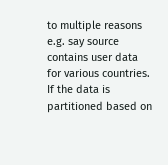to multiple reasons e.g. say source contains user data for various countries. If the data is partitioned based on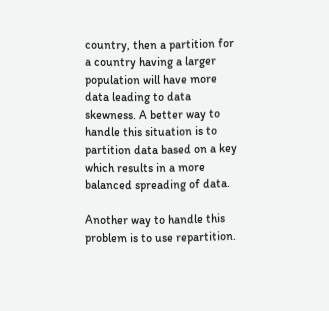country, then a partition for a country having a larger population will have more data leading to data skewness. A better way to handle this situation is to partition data based on a key which results in a more balanced spreading of data.

Another way to handle this problem is to use repartition.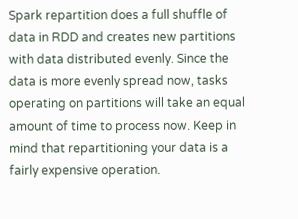Spark repartition does a full shuffle of data in RDD and creates new partitions with data distributed evenly. Since the data is more evenly spread now, tasks operating on partitions will take an equal amount of time to process now. Keep in mind that repartitioning your data is a fairly expensive operation.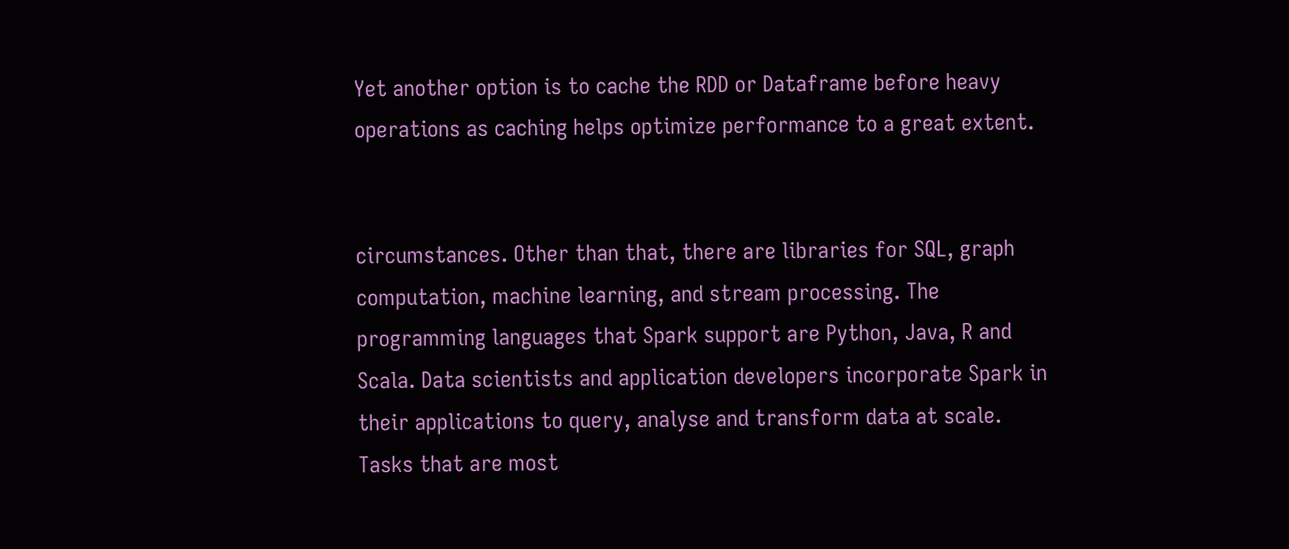Yet another option is to cache the RDD or Dataframe before heavy operations as caching helps optimize performance to a great extent.


circumstances. Other than that, there are libraries for SQL, graph computation, machine learning, and stream processing. The programming languages that Spark support are Python, Java, R and Scala. Data scientists and application developers incorporate Spark in their applications to query, analyse and transform data at scale. Tasks that are most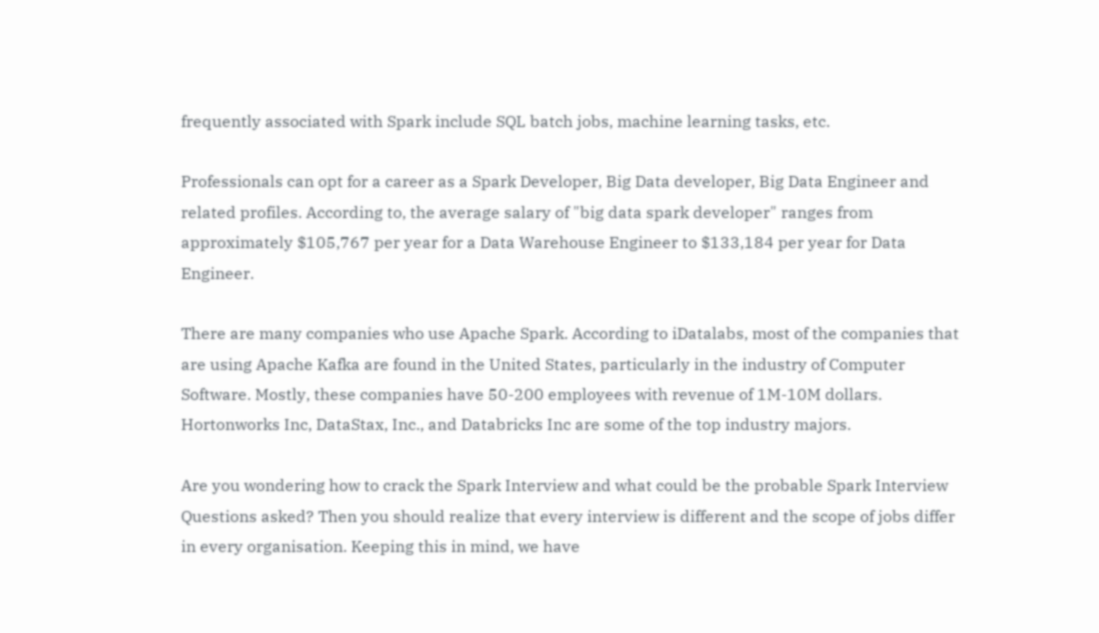frequently associated with Spark include SQL batch jobs, machine learning tasks, etc.

Professionals can opt for a career as a Spark Developer, Big Data developer, Big Data Engineer and related profiles. According to, the average salary of "big data spark developer" ranges from approximately $105,767 per year for a Data Warehouse Engineer to $133,184 per year for Data Engineer.

There are many companies who use Apache Spark. According to iDatalabs, most of the companies that are using Apache Kafka are found in the United States, particularly in the industry of Computer Software. Mostly, these companies have 50-200 employees with revenue of 1M-10M dollars. Hortonworks Inc, DataStax, Inc., and Databricks Inc are some of the top industry majors.

Are you wondering how to crack the Spark Interview and what could be the probable Spark Interview Questions asked? Then you should realize that every interview is different and the scope of jobs differ in every organisation. Keeping this in mind, we have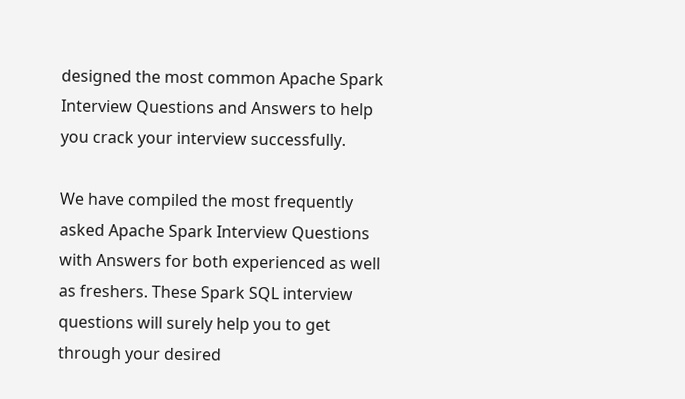designed the most common Apache Spark Interview Questions and Answers to help you crack your interview successfully.

We have compiled the most frequently asked Apache Spark Interview Questions with Answers for both experienced as well as freshers. These Spark SQL interview questions will surely help you to get through your desired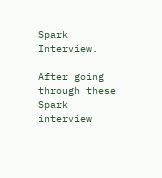Spark Interview.

After going through these Spark interview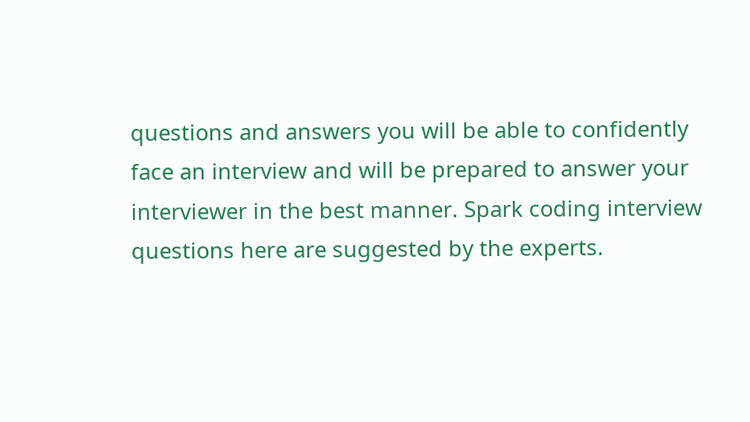questions and answers you will be able to confidently face an interview and will be prepared to answer your interviewer in the best manner. Spark coding interview questions here are suggested by the experts.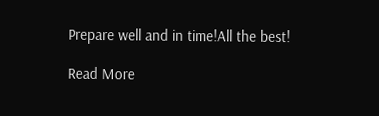Prepare well and in time!All the best!

Read More